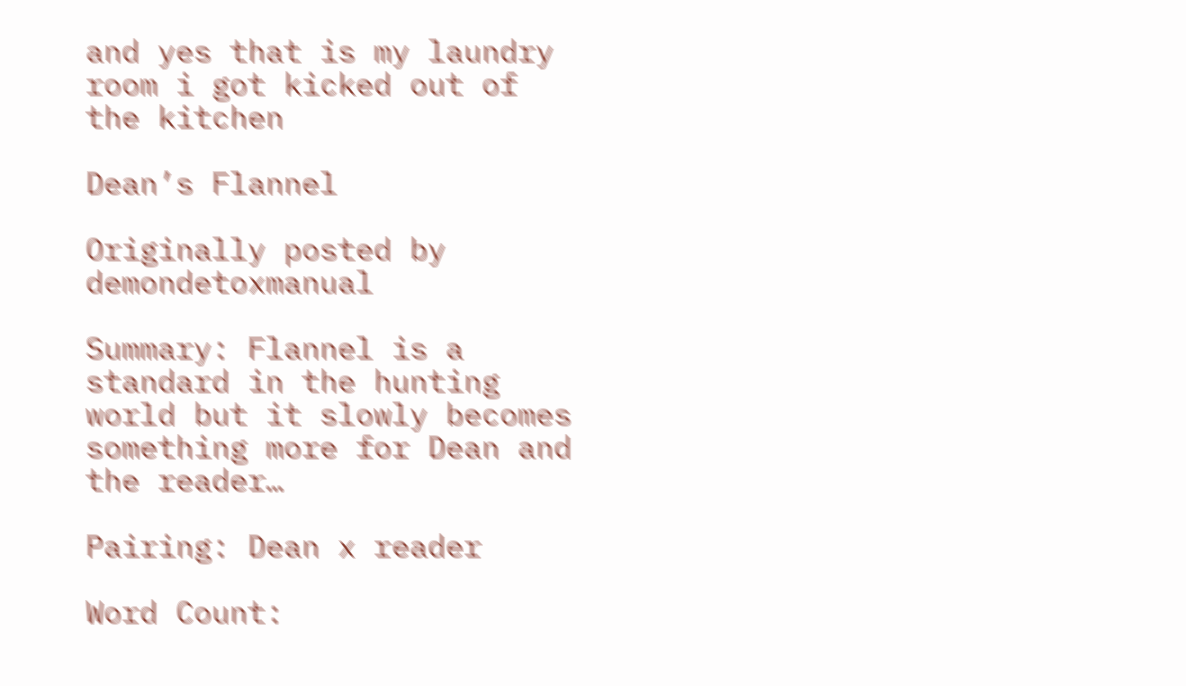and yes that is my laundry room i got kicked out of the kitchen

Dean’s Flannel

Originally posted by demondetoxmanual

Summary: Flannel is a standard in the hunting world but it slowly becomes something more for Dean and the reader…

Pairing: Dean x reader

Word Count: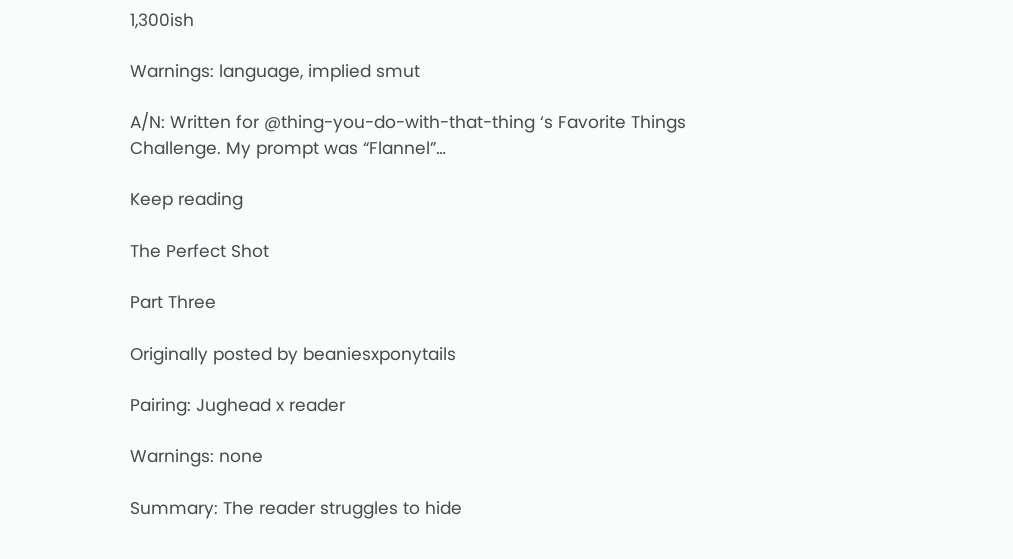1,300ish

Warnings: language, implied smut

A/N: Written for @thing-you-do-with-that-thing ‘s Favorite Things Challenge. My prompt was “Flannel”…

Keep reading

The Perfect Shot

Part Three

Originally posted by beaniesxponytails

Pairing: Jughead x reader

Warnings: none

Summary: The reader struggles to hide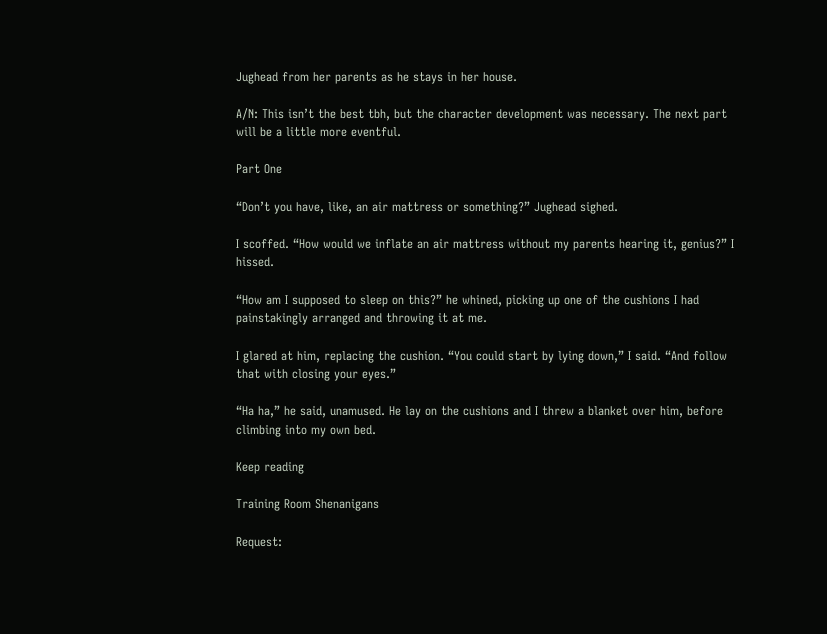Jughead from her parents as he stays in her house.

A/N: This isn’t the best tbh, but the character development was necessary. The next part will be a little more eventful.

Part One

“Don’t you have, like, an air mattress or something?” Jughead sighed.

I scoffed. “How would we inflate an air mattress without my parents hearing it, genius?” I hissed.

“How am I supposed to sleep on this?” he whined, picking up one of the cushions I had painstakingly arranged and throwing it at me.

I glared at him, replacing the cushion. “You could start by lying down,” I said. “And follow that with closing your eyes.”

“Ha ha,” he said, unamused. He lay on the cushions and I threw a blanket over him, before climbing into my own bed.

Keep reading

Training Room Shenanigans

Request: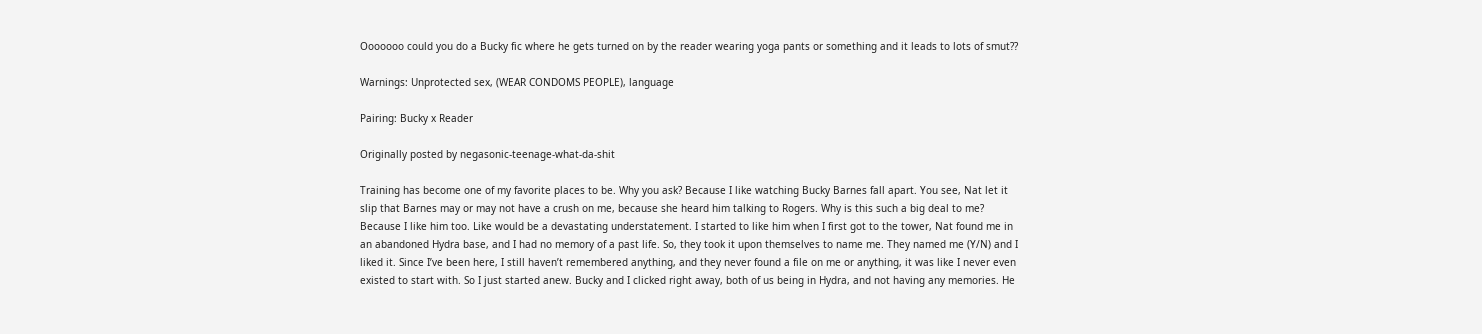Ooooooo could you do a Bucky fic where he gets turned on by the reader wearing yoga pants or something and it leads to lots of smut??

Warnings: Unprotected sex, (WEAR CONDOMS PEOPLE), language

Pairing: Bucky x Reader

Originally posted by negasonic-teenage-what-da-shit

Training has become one of my favorite places to be. Why you ask? Because I like watching Bucky Barnes fall apart. You see, Nat let it slip that Barnes may or may not have a crush on me, because she heard him talking to Rogers. Why is this such a big deal to me? Because I like him too. Like would be a devastating understatement. I started to like him when I first got to the tower, Nat found me in an abandoned Hydra base, and I had no memory of a past life. So, they took it upon themselves to name me. They named me (Y/N) and I liked it. Since I’ve been here, I still haven’t remembered anything, and they never found a file on me or anything, it was like I never even existed to start with. So I just started anew. Bucky and I clicked right away, both of us being in Hydra, and not having any memories. He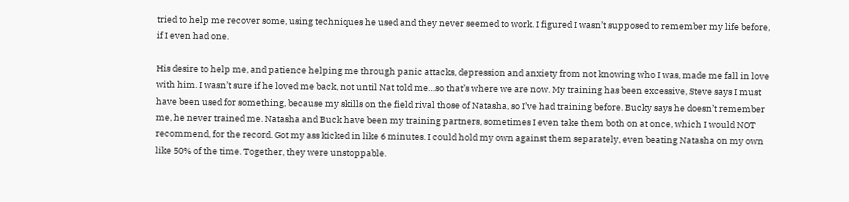tried to help me recover some, using techniques he used and they never seemed to work. I figured I wasn’t supposed to remember my life before, if I even had one.

His desire to help me, and patience helping me through panic attacks, depression and anxiety from not knowing who I was, made me fall in love with him. I wasn’t sure if he loved me back, not until Nat told me…so that’s where we are now. My training has been excessive, Steve says I must have been used for something, because my skills on the field rival those of Natasha, so I’ve had training before. Bucky says he doesn’t remember me, he never trained me. Natasha and Buck have been my training partners, sometimes I even take them both on at once, which I would NOT recommend, for the record. Got my ass kicked in like 6 minutes. I could hold my own against them separately, even beating Natasha on my own like 50% of the time. Together, they were unstoppable.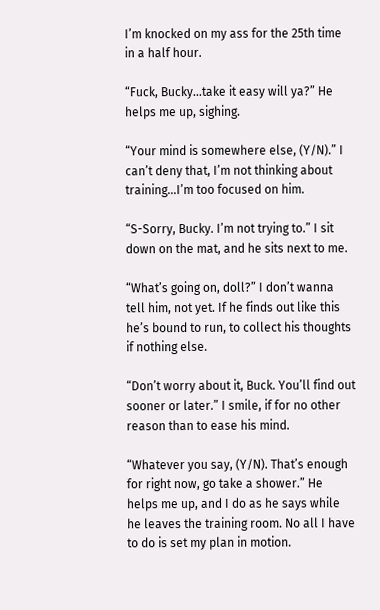I’m knocked on my ass for the 25th time in a half hour.

“Fuck, Bucky…take it easy will ya?” He helps me up, sighing.

“Your mind is somewhere else, (Y/N).” I can’t deny that, I’m not thinking about training…I’m too focused on him.

“S-Sorry, Bucky. I’m not trying to.” I sit down on the mat, and he sits next to me.

“What’s going on, doll?” I don’t wanna tell him, not yet. If he finds out like this he’s bound to run, to collect his thoughts if nothing else.

“Don’t worry about it, Buck. You’ll find out sooner or later.” I smile, if for no other reason than to ease his mind.

“Whatever you say, (Y/N). That’s enough for right now, go take a shower.” He helps me up, and I do as he says while he leaves the training room. No all I have to do is set my plan in motion.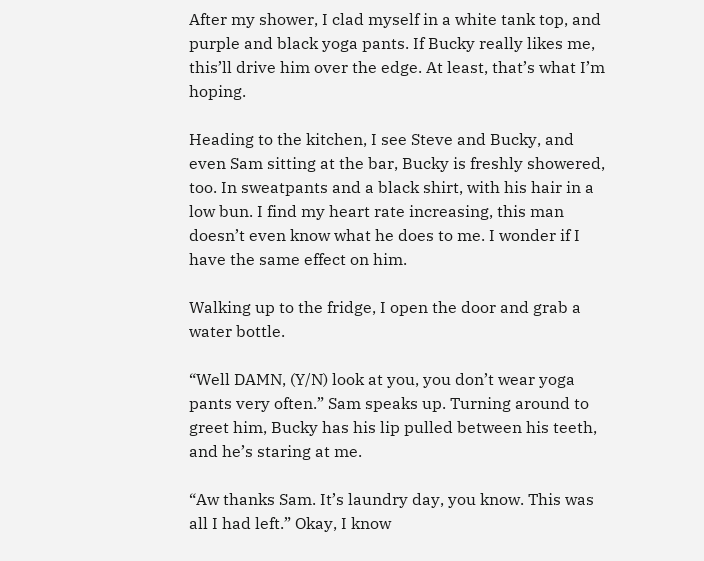After my shower, I clad myself in a white tank top, and purple and black yoga pants. If Bucky really likes me, this’ll drive him over the edge. At least, that’s what I’m hoping.

Heading to the kitchen, I see Steve and Bucky, and even Sam sitting at the bar, Bucky is freshly showered, too. In sweatpants and a black shirt, with his hair in a low bun. I find my heart rate increasing, this man doesn’t even know what he does to me. I wonder if I have the same effect on him.

Walking up to the fridge, I open the door and grab a water bottle.

“Well DAMN, (Y/N) look at you, you don’t wear yoga pants very often.” Sam speaks up. Turning around to greet him, Bucky has his lip pulled between his teeth, and he’s staring at me.

“Aw thanks Sam. It’s laundry day, you know. This was all I had left.” Okay, I know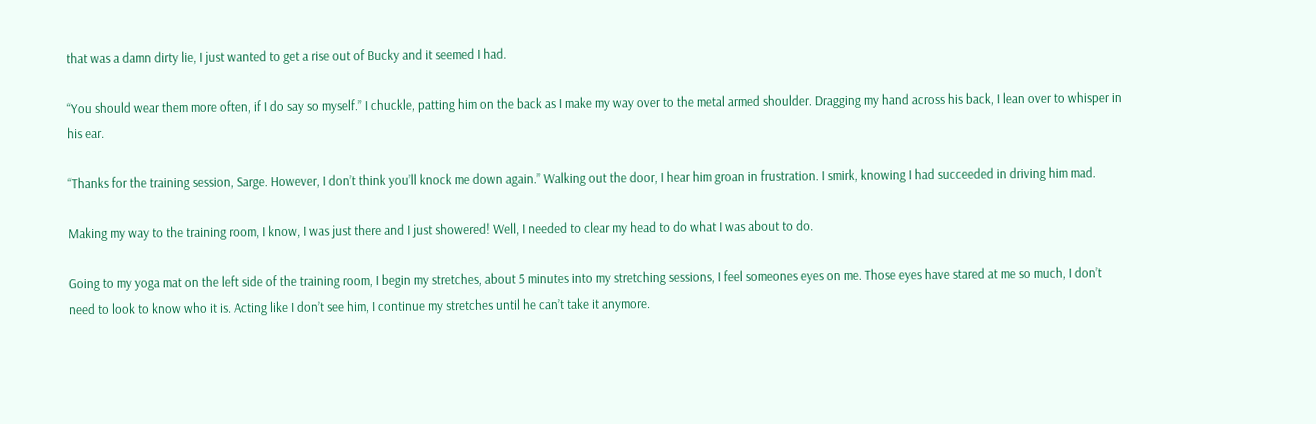that was a damn dirty lie, I just wanted to get a rise out of Bucky and it seemed I had.

“You should wear them more often, if I do say so myself.” I chuckle, patting him on the back as I make my way over to the metal armed shoulder. Dragging my hand across his back, I lean over to whisper in his ear.

“Thanks for the training session, Sarge. However, I don’t think you’ll knock me down again.” Walking out the door, I hear him groan in frustration. I smirk, knowing I had succeeded in driving him mad.

Making my way to the training room, I know, I was just there and I just showered! Well, I needed to clear my head to do what I was about to do.

Going to my yoga mat on the left side of the training room, I begin my stretches, about 5 minutes into my stretching sessions, I feel someones eyes on me. Those eyes have stared at me so much, I don’t need to look to know who it is. Acting like I don’t see him, I continue my stretches until he can’t take it anymore.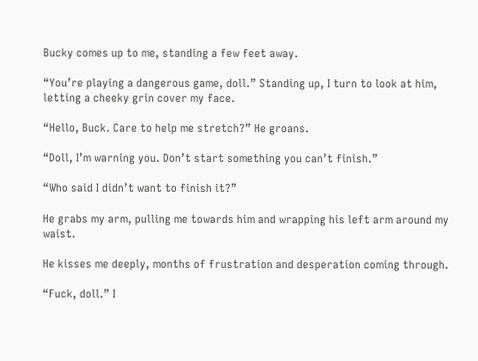Bucky comes up to me, standing a few feet away.

“You’re playing a dangerous game, doll.” Standing up, I turn to look at him, letting a cheeky grin cover my face.

“Hello, Buck. Care to help me stretch?” He groans.

“Doll, I’m warning you. Don’t start something you can’t finish.”

“Who said I didn’t want to finish it?”

He grabs my arm, pulling me towards him and wrapping his left arm around my waist.

He kisses me deeply, months of frustration and desperation coming through.

“Fuck, doll.” I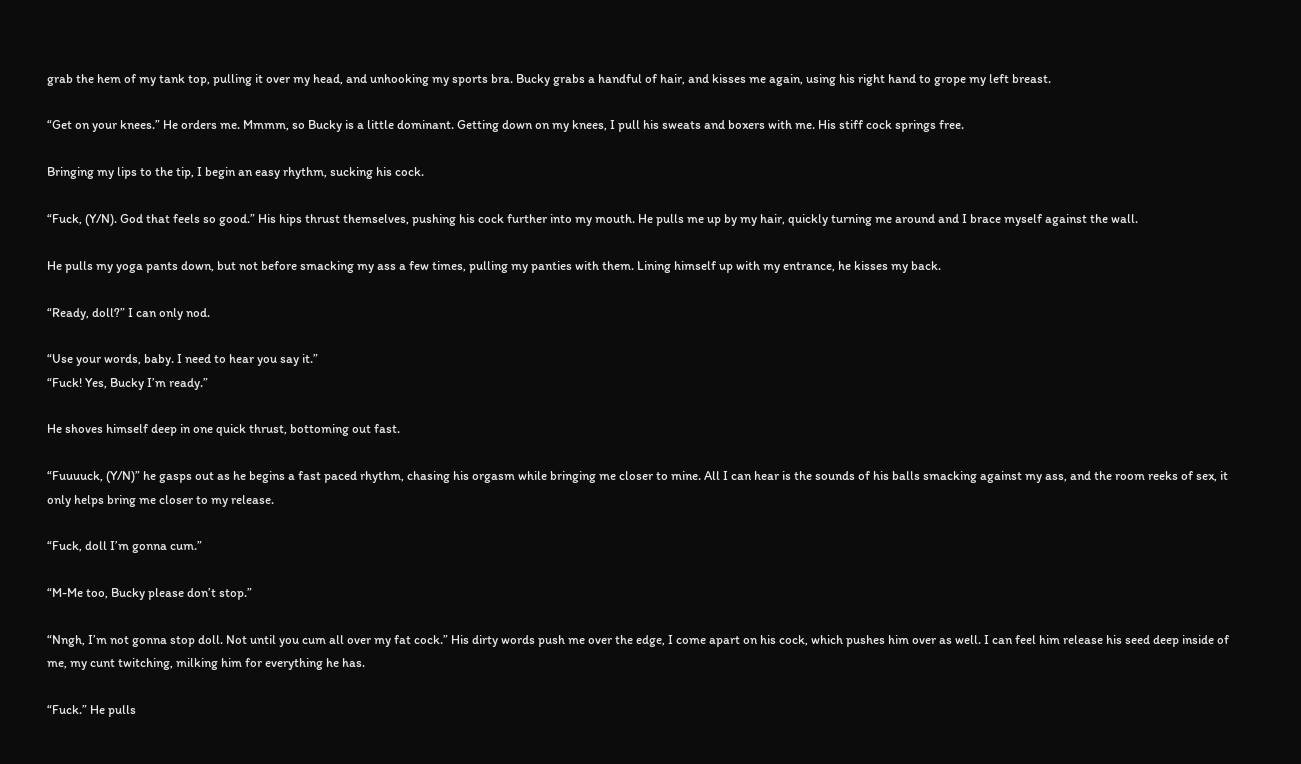grab the hem of my tank top, pulling it over my head, and unhooking my sports bra. Bucky grabs a handful of hair, and kisses me again, using his right hand to grope my left breast.

“Get on your knees.” He orders me. Mmmm, so Bucky is a little dominant. Getting down on my knees, I pull his sweats and boxers with me. His stiff cock springs free.

Bringing my lips to the tip, I begin an easy rhythm, sucking his cock.

“Fuck, (Y/N). God that feels so good.” His hips thrust themselves, pushing his cock further into my mouth. He pulls me up by my hair, quickly turning me around and I brace myself against the wall.

He pulls my yoga pants down, but not before smacking my ass a few times, pulling my panties with them. Lining himself up with my entrance, he kisses my back.

“Ready, doll?” I can only nod.

“Use your words, baby. I need to hear you say it.”
“Fuck! Yes, Bucky I’m ready.”

He shoves himself deep in one quick thrust, bottoming out fast.

“Fuuuuck, (Y/N)” he gasps out as he begins a fast paced rhythm, chasing his orgasm while bringing me closer to mine. All I can hear is the sounds of his balls smacking against my ass, and the room reeks of sex, it only helps bring me closer to my release.

“Fuck, doll I’m gonna cum.”

“M-Me too, Bucky please don’t stop.”

“Nngh, I’m not gonna stop doll. Not until you cum all over my fat cock.” His dirty words push me over the edge, I come apart on his cock, which pushes him over as well. I can feel him release his seed deep inside of me, my cunt twitching, milking him for everything he has.

“Fuck.” He pulls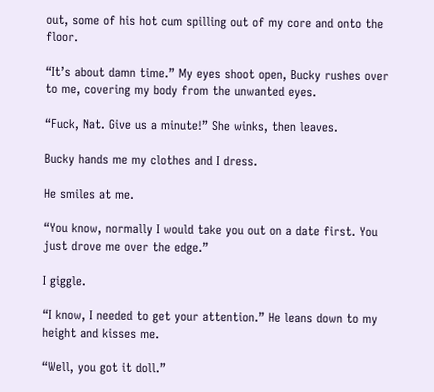out, some of his hot cum spilling out of my core and onto the floor.

“It’s about damn time.” My eyes shoot open, Bucky rushes over to me, covering my body from the unwanted eyes.

“Fuck, Nat. Give us a minute!” She winks, then leaves.

Bucky hands me my clothes and I dress.

He smiles at me.

“You know, normally I would take you out on a date first. You just drove me over the edge.”

I giggle.

“I know, I needed to get your attention.” He leans down to my height and kisses me.

“Well, you got it doll.”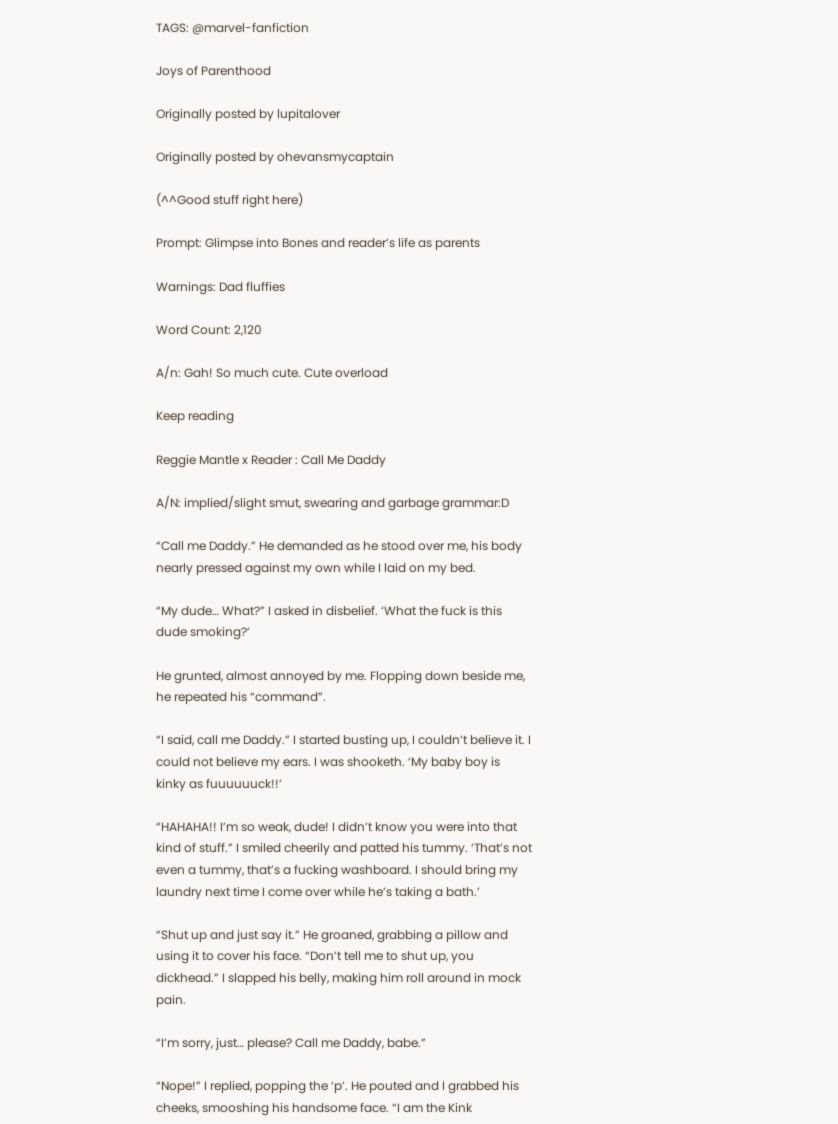TAGS: @marvel-fanfiction

Joys of Parenthood

Originally posted by lupitalover

Originally posted by ohevansmycaptain

(^^Good stuff right here)

Prompt: Glimpse into Bones and reader’s life as parents

Warnings: Dad fluffies

Word Count: 2,120

A/n: Gah! So much cute. Cute overload

Keep reading

Reggie Mantle x Reader : Call Me Daddy

A/N: implied/slight smut, swearing and garbage grammar:D

“Call me Daddy.” He demanded as he stood over me, his body nearly pressed against my own while I laid on my bed.

“My dude… What?” I asked in disbelief. ‘What the fuck is this dude smoking?’

He grunted, almost annoyed by me. Flopping down beside me, he repeated his “command”.

“I said, call me Daddy.” I started busting up, I couldn’t believe it. I could not believe my ears. I was shooketh. ‘My baby boy is kinky as fuuuuuuck!!’

“HAHAHA!! I’m so weak, dude! I didn’t know you were into that kind of stuff.” I smiled cheerily and patted his tummy. ‘That’s not even a tummy, that’s a fucking washboard. I should bring my laundry next time I come over while he’s taking a bath.’

“Shut up and just say it.” He groaned, grabbing a pillow and using it to cover his face. “Don’t tell me to shut up, you dickhead.” I slapped his belly, making him roll around in mock pain.

“I’m sorry, just… please? Call me Daddy, babe.”

“Nope!” I replied, popping the ‘p’. He pouted and I grabbed his cheeks, smooshing his handsome face. “I am the Kink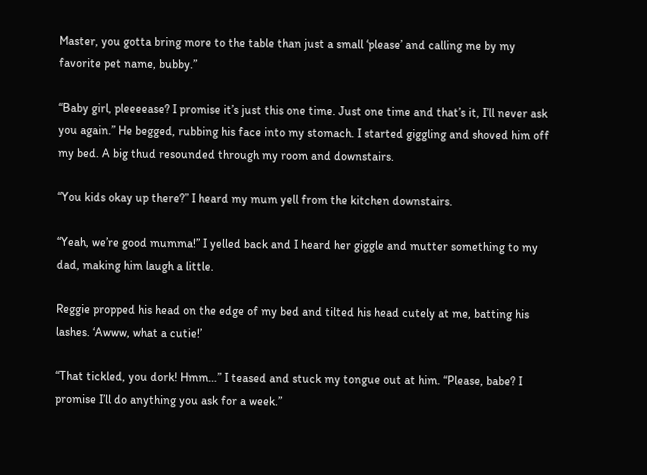Master, you gotta bring more to the table than just a small ‘please’ and calling me by my favorite pet name, bubby.”

“Baby girl, pleeeease? I promise it’s just this one time. Just one time and that’s it, I’ll never ask you again.” He begged, rubbing his face into my stomach. I started giggling and shoved him off my bed. A big thud resounded through my room and downstairs.

“You kids okay up there?” I heard my mum yell from the kitchen downstairs.

“Yeah, we’re good mumma!” I yelled back and I heard her giggle and mutter something to my dad, making him laugh a little.

Reggie propped his head on the edge of my bed and tilted his head cutely at me, batting his lashes. ‘Awww, what a cutie!’

“That tickled, you dork! Hmm…” I teased and stuck my tongue out at him. “Please, babe? I promise I’ll do anything you ask for a week.”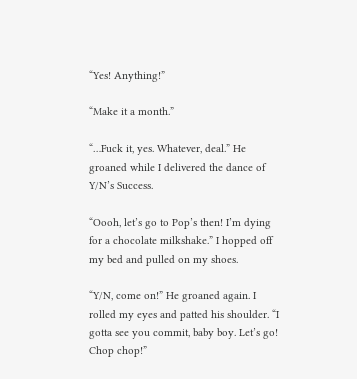“Yes! Anything!”

“Make it a month.”

“…Fuck it, yes. Whatever, deal.” He groaned while I delivered the dance of Y/N’s Success.

“Oooh, let’s go to Pop’s then! I’m dying for a chocolate milkshake.” I hopped off my bed and pulled on my shoes.

“Y/N, come on!” He groaned again. I rolled my eyes and patted his shoulder. “I gotta see you commit, baby boy. Let’s go! Chop chop!”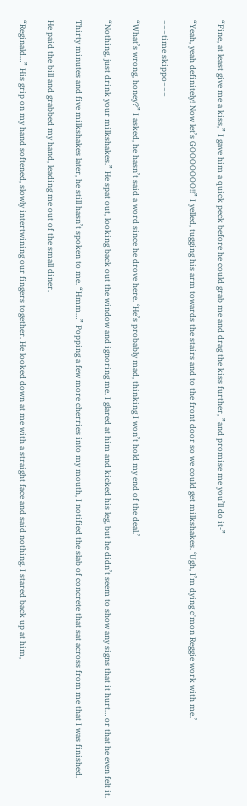“Fine, at least give me a kiss,” I gave him a quick peck before he could grab me and drag the kiss further, ”and promise me you’ll do it-”

“Yeah, yeah definitely! Now let’s GOOOOOOO!!” I yelled, tugging his arm towards the stairs and to the front door so we could get milkshakes. ‘Ugh, I’m dying c'mon Reggie work with me.’

~~~time skippo~~~

“What’s wrong, honey?” I asked, he hasn’t said a word since he drove here. ‘He’s probably mad, thinking I won’t hold my end of the deal.’

“Nothing, just drink your milkshakes.” He spat out, looking back out the window and ignoring me. I glared at him and kicked his leg, but he didn’t seem to show any signs that it hurt… or that he even felt it.

Thirty minutes and five milkshakes later, he still hasn’t spoken to me. “Hmm…” Popping a few more cherries into my mouth, I notified the slab of concrete that sat across from me that I was finished.

He paid the bill and grabbed my hand, leading me out of the small diner.

“Reginald…” His grip on my hand softened, slowly intertwining our fingers together. He looked down at me with a straight face and said nothing. I stared back up at him,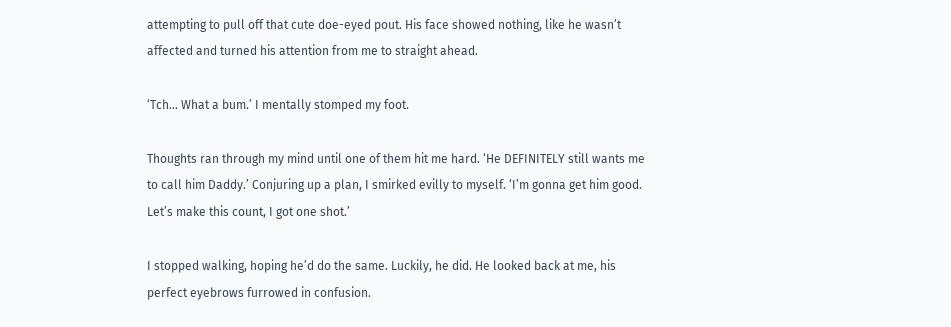attempting to pull off that cute doe-eyed pout. His face showed nothing, like he wasn’t affected and turned his attention from me to straight ahead.

‘Tch… What a bum.’ I mentally stomped my foot.

Thoughts ran through my mind until one of them hit me hard. ‘He DEFINITELY still wants me to call him Daddy.’ Conjuring up a plan, I smirked evilly to myself. ‘I’m gonna get him good. Let’s make this count, I got one shot.’

I stopped walking, hoping he’d do the same. Luckily, he did. He looked back at me, his perfect eyebrows furrowed in confusion.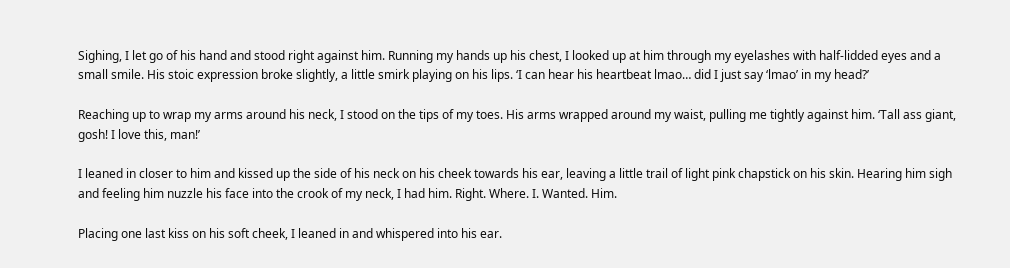Sighing, I let go of his hand and stood right against him. Running my hands up his chest, I looked up at him through my eyelashes with half-lidded eyes and a small smile. His stoic expression broke slightly, a little smirk playing on his lips. ‘I can hear his heartbeat lmao… did I just say ‘lmao’ in my head?’

Reaching up to wrap my arms around his neck, I stood on the tips of my toes. His arms wrapped around my waist, pulling me tightly against him. ‘Tall ass giant, gosh! I love this, man!’

I leaned in closer to him and kissed up the side of his neck on his cheek towards his ear, leaving a little trail of light pink chapstick on his skin. Hearing him sigh and feeling him nuzzle his face into the crook of my neck, I had him. Right. Where. I. Wanted. Him.

Placing one last kiss on his soft cheek, I leaned in and whispered into his ear.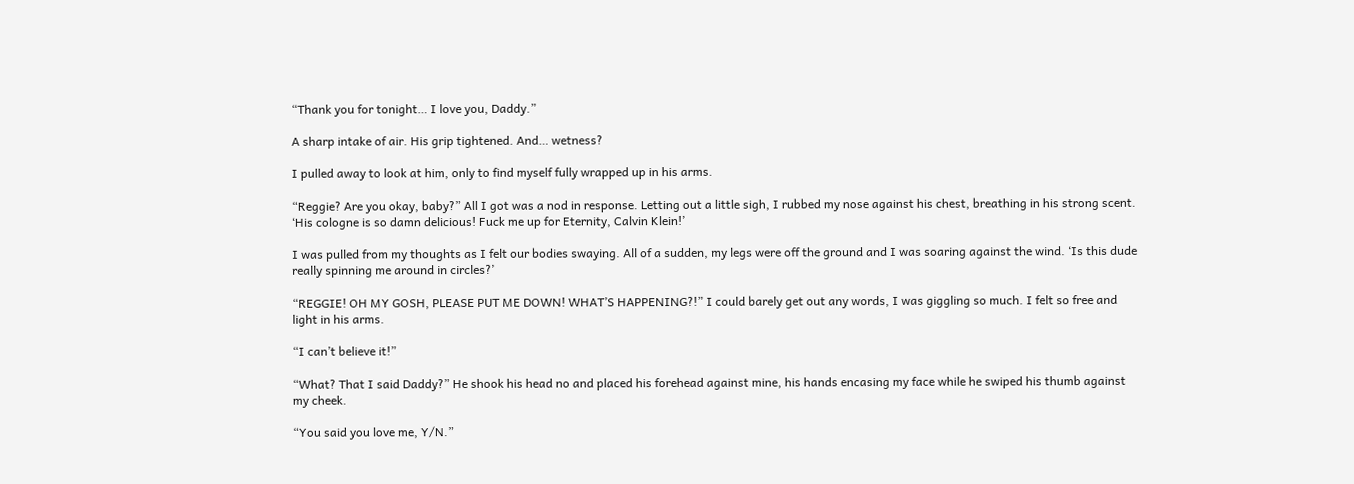“Thank you for tonight… I love you, Daddy.”

A sharp intake of air. His grip tightened. And… wetness?

I pulled away to look at him, only to find myself fully wrapped up in his arms.

“Reggie? Are you okay, baby?” All I got was a nod in response. Letting out a little sigh, I rubbed my nose against his chest, breathing in his strong scent. ‘His cologne is so damn delicious! Fuck me up for Eternity, Calvin Klein!’

I was pulled from my thoughts as I felt our bodies swaying. All of a sudden, my legs were off the ground and I was soaring against the wind. ‘Is this dude really spinning me around in circles?’

“REGGIE! OH MY GOSH, PLEASE PUT ME DOWN! WHAT’S HAPPENING?!” I could barely get out any words, I was giggling so much. I felt so free and light in his arms.

“I can’t believe it!”

“What? That I said Daddy?” He shook his head no and placed his forehead against mine, his hands encasing my face while he swiped his thumb against my cheek.

“You said you love me, Y/N.”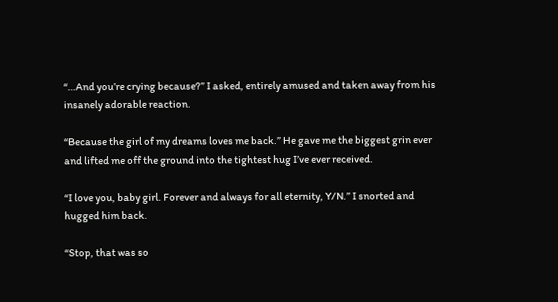“…And you’re crying because?” I asked, entirely amused and taken away from his insanely adorable reaction.

“Because the girl of my dreams loves me back.” He gave me the biggest grin ever and lifted me off the ground into the tightest hug I’ve ever received.

“I love you, baby girl. Forever and always for all eternity, Y/N.” I snorted and hugged him back.

“Stop, that was so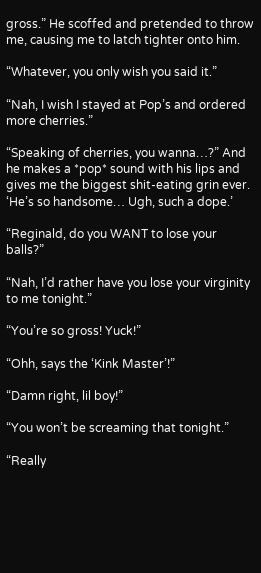gross.” He scoffed and pretended to throw me, causing me to latch tighter onto him.

“Whatever, you only wish you said it.”

“Nah, I wish I stayed at Pop’s and ordered more cherries.”

“Speaking of cherries, you wanna…?” And he makes a *pop* sound with his lips and gives me the biggest shit-eating grin ever. ‘He’s so handsome… Ugh, such a dope.’

“Reginald, do you WANT to lose your balls?”

“Nah, I’d rather have you lose your virginity to me tonight.”

“You’re so gross! Yuck!”

“Ohh, says the ‘Kink Master’!”

“Damn right, lil boy!”

“You won’t be screaming that tonight.”

“Really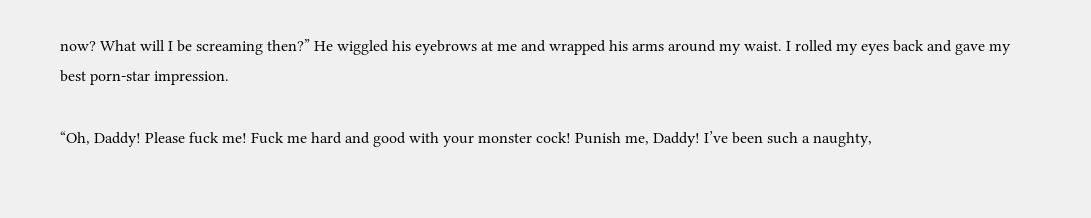now? What will I be screaming then?” He wiggled his eyebrows at me and wrapped his arms around my waist. I rolled my eyes back and gave my best porn-star impression.

“Oh, Daddy! Please fuck me! Fuck me hard and good with your monster cock! Punish me, Daddy! I’ve been such a naughty,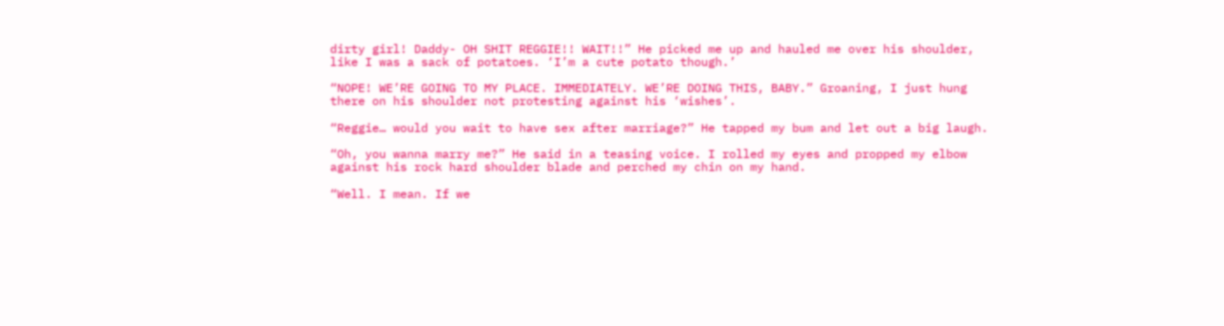dirty girl! Daddy- OH SHIT REGGIE!! WAIT!!” He picked me up and hauled me over his shoulder, like I was a sack of potatoes. ‘I’m a cute potato though.’

“NOPE! WE’RE GOING TO MY PLACE. IMMEDIATELY. WE’RE DOING THIS, BABY.” Groaning, I just hung there on his shoulder not protesting against his ‘wishes’.

“Reggie… would you wait to have sex after marriage?” He tapped my bum and let out a big laugh.

“Oh, you wanna marry me?” He said in a teasing voice. I rolled my eyes and propped my elbow against his rock hard shoulder blade and perched my chin on my hand.

“Well. I mean. If we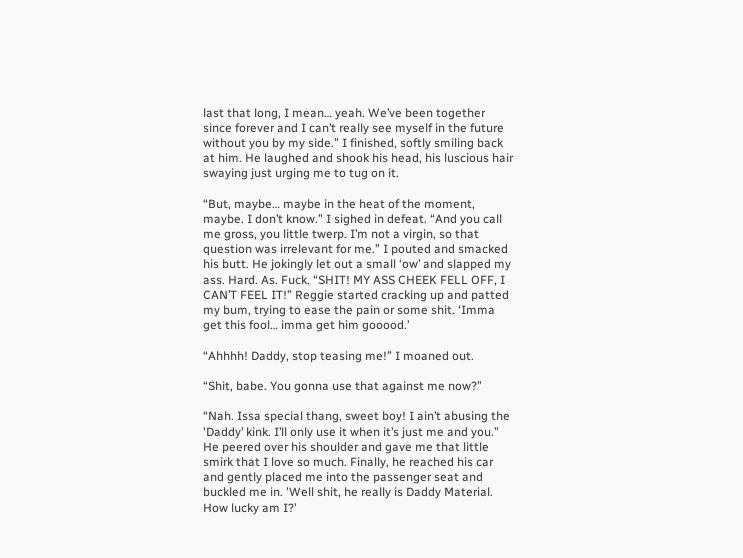last that long, I mean… yeah. We’ve been together since forever and I can’t really see myself in the future without you by my side.” I finished, softly smiling back at him. He laughed and shook his head, his luscious hair swaying just urging me to tug on it.

“But, maybe… maybe in the heat of the moment, maybe. I don’t know.” I sighed in defeat. “And you call me gross, you little twerp. I’m not a virgin, so that question was irrelevant for me.” I pouted and smacked his butt. He jokingly let out a small ‘ow’ and slapped my ass. Hard. As. Fuck. “SHIT! MY ASS CHEEK FELL OFF, I CAN’T FEEL IT!” Reggie started cracking up and patted my bum, trying to ease the pain or some shit. ‘Imma get this fool… imma get him gooood.’

“Ahhhh! Daddy, stop teasing me!” I moaned out.

“Shit, babe. You gonna use that against me now?”

“Nah. Issa special thang, sweet boy! I ain’t abusing the 'Daddy’ kink. I’ll only use it when it’s just me and you.” He peered over his shoulder and gave me that little smirk that I love so much. Finally, he reached his car and gently placed me into the passenger seat and buckled me in. 'Well shit, he really is Daddy Material. How lucky am I?’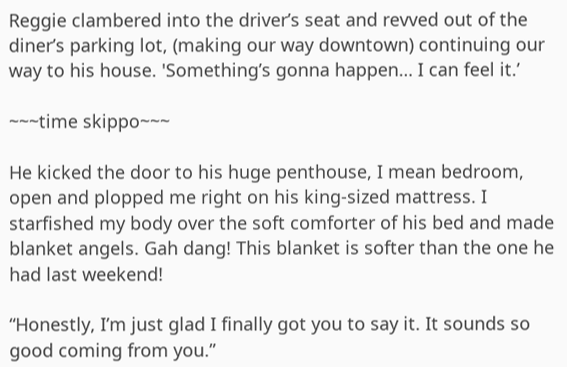Reggie clambered into the driver’s seat and revved out of the diner’s parking lot, (making our way downtown) continuing our way to his house. 'Something’s gonna happen… I can feel it.’

~~~time skippo~~~

He kicked the door to his huge penthouse, I mean bedroom, open and plopped me right on his king-sized mattress. I starfished my body over the soft comforter of his bed and made blanket angels. Gah dang! This blanket is softer than the one he had last weekend!

“Honestly, I’m just glad I finally got you to say it. It sounds so good coming from you.”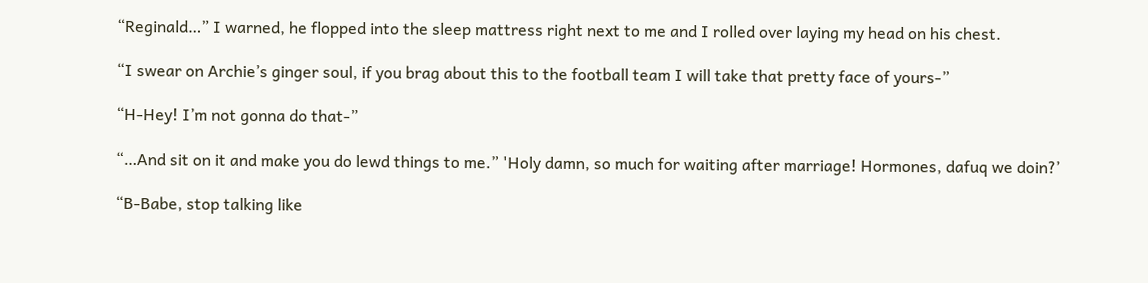“Reginald…” I warned, he flopped into the sleep mattress right next to me and I rolled over laying my head on his chest.

“I swear on Archie’s ginger soul, if you brag about this to the football team I will take that pretty face of yours-”

“H-Hey! I’m not gonna do that-”

“…And sit on it and make you do lewd things to me.” 'Holy damn, so much for waiting after marriage! Hormones, dafuq we doin?’

“B-Babe, stop talking like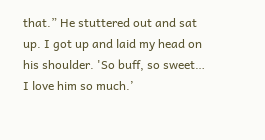that.” He stuttered out and sat up. I got up and laid my head on his shoulder. 'So buff, so sweet… I love him so much.’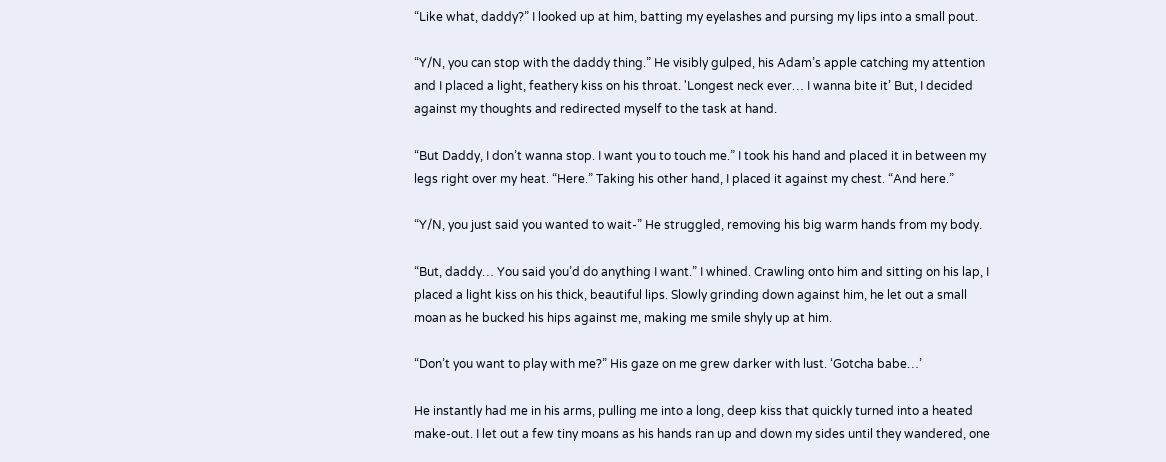“Like what, daddy?” I looked up at him, batting my eyelashes and pursing my lips into a small pout.

“Y/N, you can stop with the daddy thing.” He visibly gulped, his Adam’s apple catching my attention and I placed a light, feathery kiss on his throat. 'Longest neck ever… I wanna bite it’ But, I decided against my thoughts and redirected myself to the task at hand.

“But Daddy, I don’t wanna stop. I want you to touch me.” I took his hand and placed it in between my legs right over my heat. “Here.” Taking his other hand, I placed it against my chest. “And here.”

“Y/N, you just said you wanted to wait-” He struggled, removing his big warm hands from my body.

“But, daddy… You said you’d do anything I want.” I whined. Crawling onto him and sitting on his lap, I placed a light kiss on his thick, beautiful lips. Slowly grinding down against him, he let out a small moan as he bucked his hips against me, making me smile shyly up at him.

“Don’t you want to play with me?” His gaze on me grew darker with lust. ‘Gotcha babe…’

He instantly had me in his arms, pulling me into a long, deep kiss that quickly turned into a heated make-out. I let out a few tiny moans as his hands ran up and down my sides until they wandered, one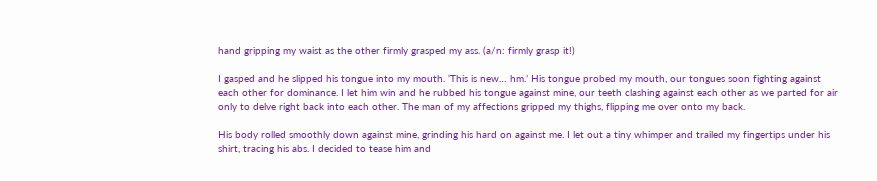hand gripping my waist as the other firmly grasped my ass. (a/n: firmly grasp it!)

I gasped and he slipped his tongue into my mouth. ‘This is new… hm.’ His tongue probed my mouth, our tongues soon fighting against each other for dominance. I let him win and he rubbed his tongue against mine, our teeth clashing against each other as we parted for air only to delve right back into each other. The man of my affections gripped my thighs, flipping me over onto my back.

His body rolled smoothly down against mine, grinding his hard on against me. I let out a tiny whimper and trailed my fingertips under his shirt, tracing his abs. I decided to tease him and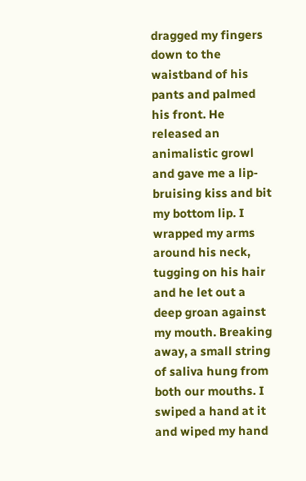dragged my fingers down to the waistband of his pants and palmed his front. He released an animalistic growl and gave me a lip-bruising kiss and bit my bottom lip. I wrapped my arms around his neck, tugging on his hair and he let out a deep groan against my mouth. Breaking away, a small string of saliva hung from both our mouths. I swiped a hand at it and wiped my hand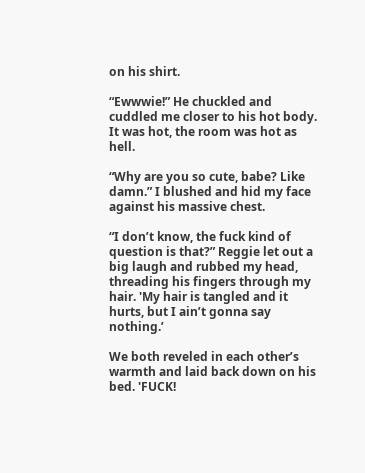on his shirt.

“Ewwwie!” He chuckled and cuddled me closer to his hot body. It was hot, the room was hot as hell.

“Why are you so cute, babe? Like damn.” I blushed and hid my face against his massive chest.

“I don’t know, the fuck kind of question is that?” Reggie let out a big laugh and rubbed my head, threading his fingers through my hair. 'My hair is tangled and it hurts, but I ain’t gonna say nothing.’

We both reveled in each other’s warmth and laid back down on his bed. 'FUCK!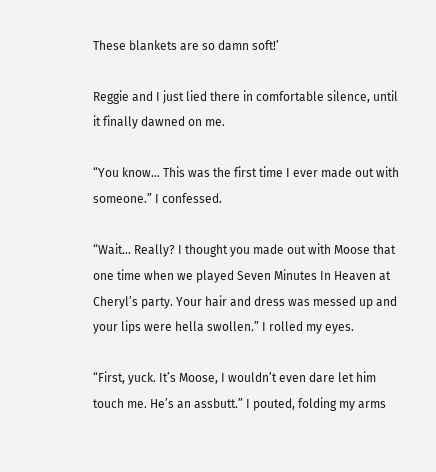These blankets are so damn soft!’

Reggie and I just lied there in comfortable silence, until it finally dawned on me.

“You know… This was the first time I ever made out with someone.” I confessed.

“Wait… Really? I thought you made out with Moose that one time when we played Seven Minutes In Heaven at Cheryl’s party. Your hair and dress was messed up and your lips were hella swollen.” I rolled my eyes.

“First, yuck. It’s Moose, I wouldn’t even dare let him touch me. He’s an assbutt.” I pouted, folding my arms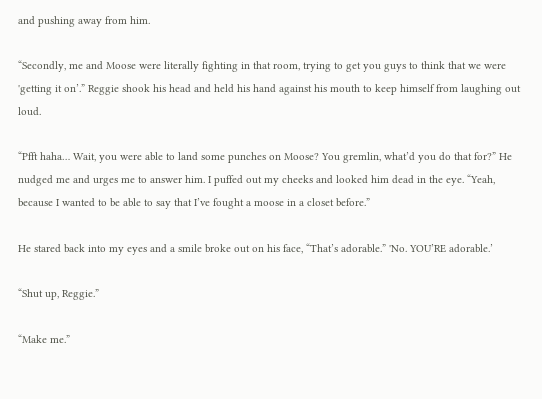and pushing away from him.

“Secondly, me and Moose were literally fighting in that room, trying to get you guys to think that we were 'getting it on’.” Reggie shook his head and held his hand against his mouth to keep himself from laughing out loud.

“Pfft haha… Wait, you were able to land some punches on Moose? You gremlin, what’d you do that for?” He nudged me and urges me to answer him. I puffed out my cheeks and looked him dead in the eye. “Yeah, because I wanted to be able to say that I’ve fought a moose in a closet before.”

He stared back into my eyes and a smile broke out on his face, “That’s adorable.” 'No. YOU’RE adorable.’

“Shut up, Reggie.”

“Make me.”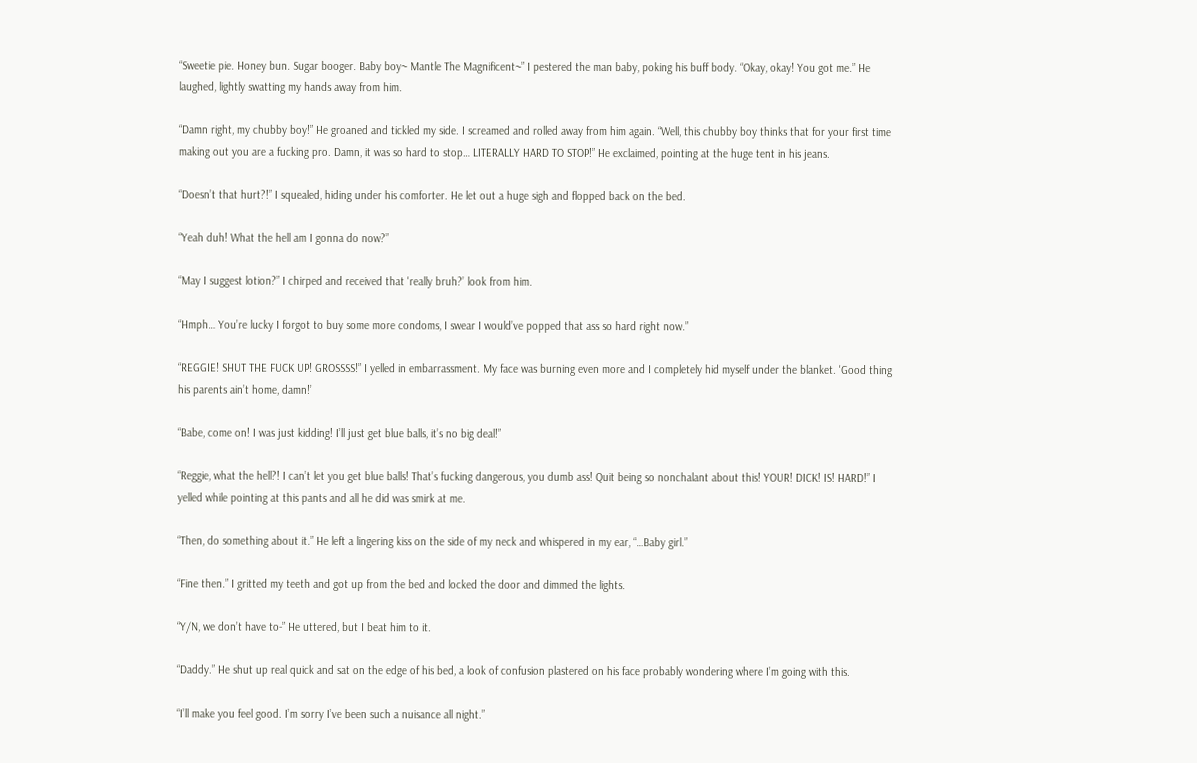“Sweetie pie. Honey bun. Sugar booger. Baby boy~ Mantle The Magnificent~” I pestered the man baby, poking his buff body. “Okay, okay! You got me.” He laughed, lightly swatting my hands away from him.

“Damn right, my chubby boy!” He groaned and tickled my side. I screamed and rolled away from him again. “Well, this chubby boy thinks that for your first time making out you are a fucking pro. Damn, it was so hard to stop… LITERALLY HARD TO STOP!” He exclaimed, pointing at the huge tent in his jeans.

“Doesn’t that hurt?!” I squealed, hiding under his comforter. He let out a huge sigh and flopped back on the bed.

“Yeah duh! What the hell am I gonna do now?”

“May I suggest lotion?” I chirped and received that 'really bruh?’ look from him.

“Hmph… You’re lucky I forgot to buy some more condoms, I swear I would’ve popped that ass so hard right now.”

“REGGIE! SHUT THE FUCK UP! GROSSSS!” I yelled in embarrassment. My face was burning even more and I completely hid myself under the blanket. 'Good thing his parents ain’t home, damn!’

“Babe, come on! I was just kidding! I’ll just get blue balls, it’s no big deal!”

“Reggie, what the hell?! I can’t let you get blue balls! That’s fucking dangerous, you dumb ass! Quit being so nonchalant about this! YOUR! DICK! IS! HARD!” I yelled while pointing at this pants and all he did was smirk at me.

“Then, do something about it.” He left a lingering kiss on the side of my neck and whispered in my ear, “…Baby girl.”

“Fine then.” I gritted my teeth and got up from the bed and locked the door and dimmed the lights.

“Y/N, we don’t have to-” He uttered, but I beat him to it.

“Daddy.” He shut up real quick and sat on the edge of his bed, a look of confusion plastered on his face probably wondering where I’m going with this.

“I’ll make you feel good. I’m sorry I’ve been such a nuisance all night.”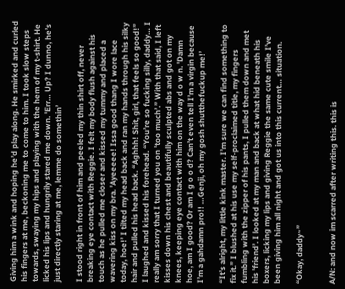Giving him a wink and hoping he’d play along. He smirked and curled his fingers at me, beckoning me to come to him. I took slow steps towards, swaying my hips and playing with the hem of my t-shirt. He licked his lips and hungrily stared me down. 'Err… Up? I dunno, he’s just directly staring at me, lemme do somethin’

I stood right in front of him and peeled my thin shirt off, never breaking eye contact with Reggie. I felt my body flush against his touch as he pulled me closer and kissed my tummy and placed a wavering kiss on my bra. 'Ayeeeee! Issa good thang I wore lace today, hoe!’ I tilted my head back and ran my hands through his silky hair and pulled his head back. “Aghhh! Shit, girl, that feels so good!” I laughed and kissed his forehead. “You’re so fucking silly, daddy… I really am sorry that I turned you on 'too much’.” With that said, I left kisses down his chest and beautifully sculpted abs and got on my knees, keeping eye contact with him on the way d o w n. 'Damn hoe, am I good? Or am I g o o d? Can’t even tell I’m a virgin because I’m a gahdamn pro!! …Genji, oh my gosh shutthefuckup me!’

“It’s alright, my little kink master. I’m sure we can find something to fix it.” I blushed at his use my self-proclaimed title, my fingers fumbling with the zipper of his pants, I pulled them down and met his 'friend’. I looked at my man and back at what hid beneath his boxers, licking my lips and giving Reggie the same cute smile I’ve been giving him all night and got us into this current… situation.

“Okay, daddy~”


A/N: and now im scarred after writing this. this is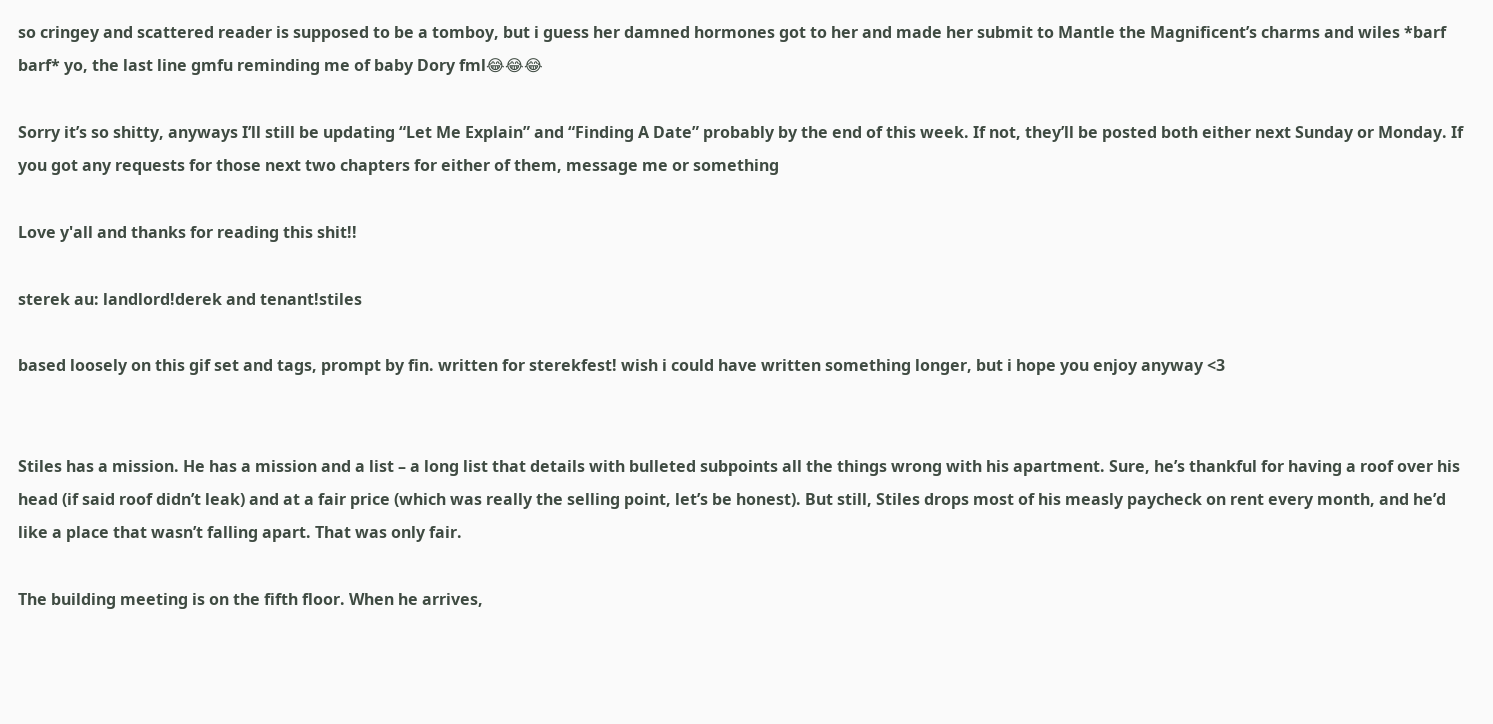so cringey and scattered reader is supposed to be a tomboy, but i guess her damned hormones got to her and made her submit to Mantle the Magnificent’s charms and wiles *barf barf* yo, the last line gmfu reminding me of baby Dory fml😂😂😂

Sorry it’s so shitty, anyways I’ll still be updating “Let Me Explain” and “Finding A Date” probably by the end of this week. If not, they’ll be posted both either next Sunday or Monday. If you got any requests for those next two chapters for either of them, message me or something

Love y'all and thanks for reading this shit!!

sterek au: landlord!derek and tenant!stiles

based loosely on this gif set and tags, prompt by fin. written for sterekfest! wish i could have written something longer, but i hope you enjoy anyway <3


Stiles has a mission. He has a mission and a list – a long list that details with bulleted subpoints all the things wrong with his apartment. Sure, he’s thankful for having a roof over his head (if said roof didn’t leak) and at a fair price (which was really the selling point, let’s be honest). But still, Stiles drops most of his measly paycheck on rent every month, and he’d like a place that wasn’t falling apart. That was only fair.

The building meeting is on the fifth floor. When he arrives,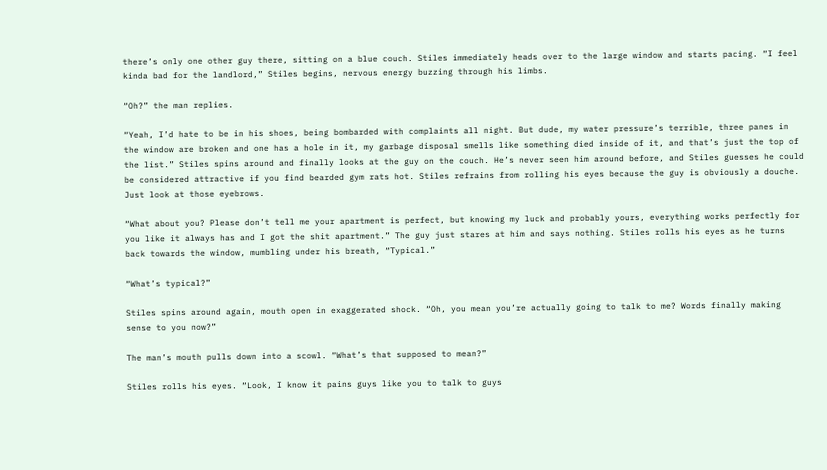there’s only one other guy there, sitting on a blue couch. Stiles immediately heads over to the large window and starts pacing. “I feel kinda bad for the landlord,” Stiles begins, nervous energy buzzing through his limbs.

“Oh?” the man replies.

“Yeah, I’d hate to be in his shoes, being bombarded with complaints all night. But dude, my water pressure’s terrible, three panes in the window are broken and one has a hole in it, my garbage disposal smells like something died inside of it, and that’s just the top of the list.” Stiles spins around and finally looks at the guy on the couch. He’s never seen him around before, and Stiles guesses he could be considered attractive if you find bearded gym rats hot. Stiles refrains from rolling his eyes because the guy is obviously a douche. Just look at those eyebrows.

“What about you? Please don’t tell me your apartment is perfect, but knowing my luck and probably yours, everything works perfectly for you like it always has and I got the shit apartment.” The guy just stares at him and says nothing. Stiles rolls his eyes as he turns back towards the window, mumbling under his breath, “Typical.”

“What’s typical?”

Stiles spins around again, mouth open in exaggerated shock. “Oh, you mean you’re actually going to talk to me? Words finally making sense to you now?”

The man’s mouth pulls down into a scowl. “What’s that supposed to mean?”

Stiles rolls his eyes. “Look, I know it pains guys like you to talk to guys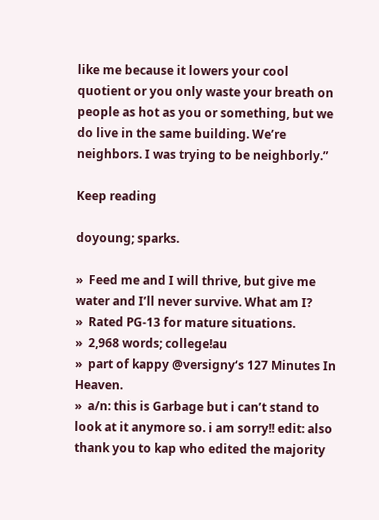like me because it lowers your cool quotient or you only waste your breath on people as hot as you or something, but we do live in the same building. We’re neighbors. I was trying to be neighborly.”

Keep reading

doyoung; sparks.

»  Feed me and I will thrive, but give me water and I’ll never survive. What am I?
»  Rated PG-13 for mature situations.
»  2,968 words; college!au
»  part of kappy @versigny‘s 127 Minutes In Heaven.
»  a/n: this is Garbage but i can’t stand to look at it anymore so. i am sorry!! edit: also thank you to kap who edited the majority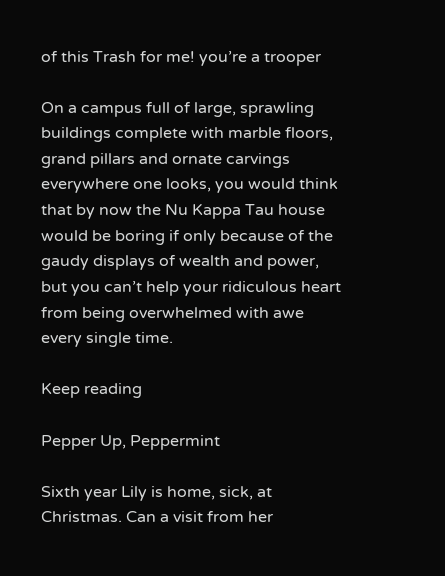of this Trash for me! you’re a trooper

On a campus full of large, sprawling buildings complete with marble floors, grand pillars and ornate carvings everywhere one looks, you would think that by now the Nu Kappa Tau house would be boring if only because of the gaudy displays of wealth and power, but you can’t help your ridiculous heart from being overwhelmed with awe every single time.

Keep reading

Pepper Up, Peppermint

Sixth year Lily is home, sick, at Christmas. Can a visit from her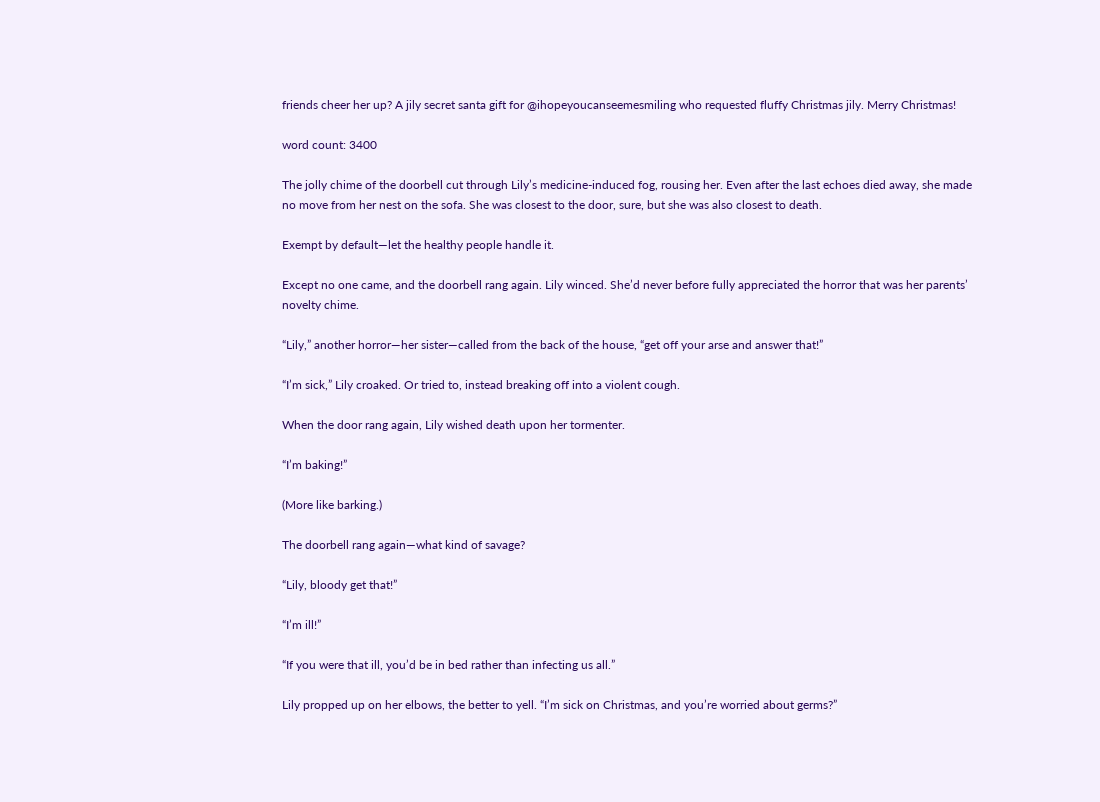friends cheer her up? A jily secret santa gift for @ihopeyoucanseemesmiling who requested fluffy Christmas jily. Merry Christmas!

word count: 3400

The jolly chime of the doorbell cut through Lily’s medicine-induced fog, rousing her. Even after the last echoes died away, she made no move from her nest on the sofa. She was closest to the door, sure, but she was also closest to death.

Exempt by default—let the healthy people handle it.

Except no one came, and the doorbell rang again. Lily winced. She’d never before fully appreciated the horror that was her parents’ novelty chime.

“Lily,” another horror—her sister—called from the back of the house, “get off your arse and answer that!”

“I’m sick,” Lily croaked. Or tried to, instead breaking off into a violent cough.

When the door rang again, Lily wished death upon her tormenter.

“I’m baking!”

(More like barking.)

The doorbell rang again—what kind of savage?

“Lily, bloody get that!”

“I’m ill!”

“If you were that ill, you’d be in bed rather than infecting us all.”

Lily propped up on her elbows, the better to yell. “I’m sick on Christmas, and you’re worried about germs?”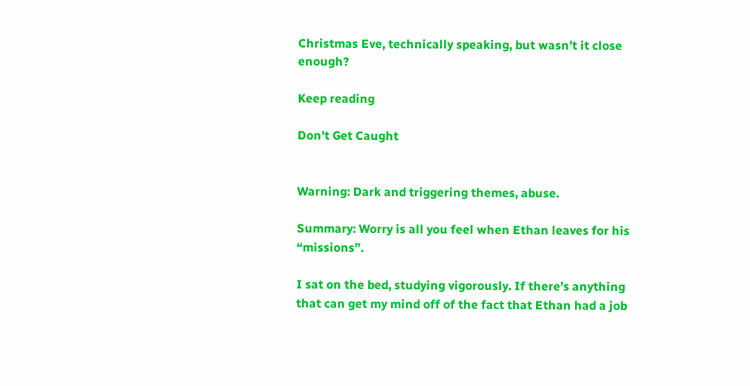Christmas Eve, technically speaking, but wasn’t it close enough?

Keep reading

Don't Get Caught


Warning: Dark and triggering themes, abuse.

Summary: Worry is all you feel when Ethan leaves for his “missions”.

I sat on the bed, studying vigorously. If there’s anything that can get my mind off of the fact that Ethan had a job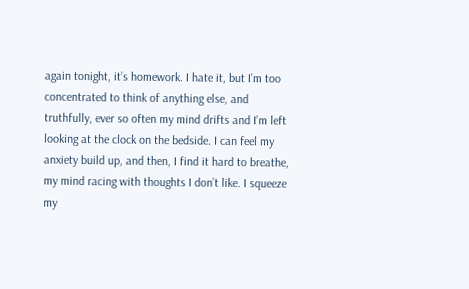again tonight, it’s homework. I hate it, but I’m too concentrated to think of anything else, and truthfully, ever so often my mind drifts and I’m left looking at the clock on the bedside. I can feel my anxiety build up, and then, I find it hard to breathe, my mind racing with thoughts I don’t like. I squeeze my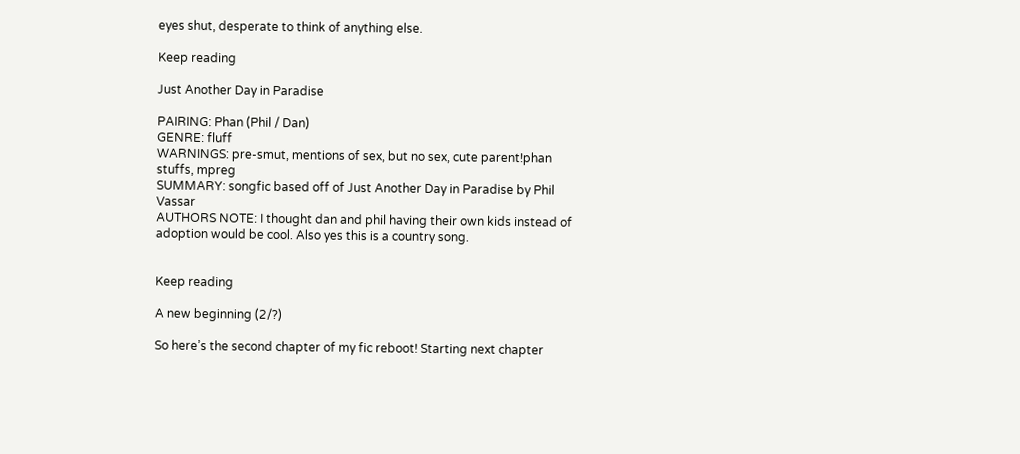eyes shut, desperate to think of anything else.

Keep reading

Just Another Day in Paradise

PAIRING: Phan (Phil / Dan)
GENRE: fluff
WARNINGS: pre-smut, mentions of sex, but no sex, cute parent!phan stuffs, mpreg
SUMMARY: songfic based off of Just Another Day in Paradise by Phil Vassar
AUTHORS NOTE: I thought dan and phil having their own kids instead of adoption would be cool. Also yes this is a country song.


Keep reading

A new beginning (2/?)

So here’s the second chapter of my fic reboot! Starting next chapter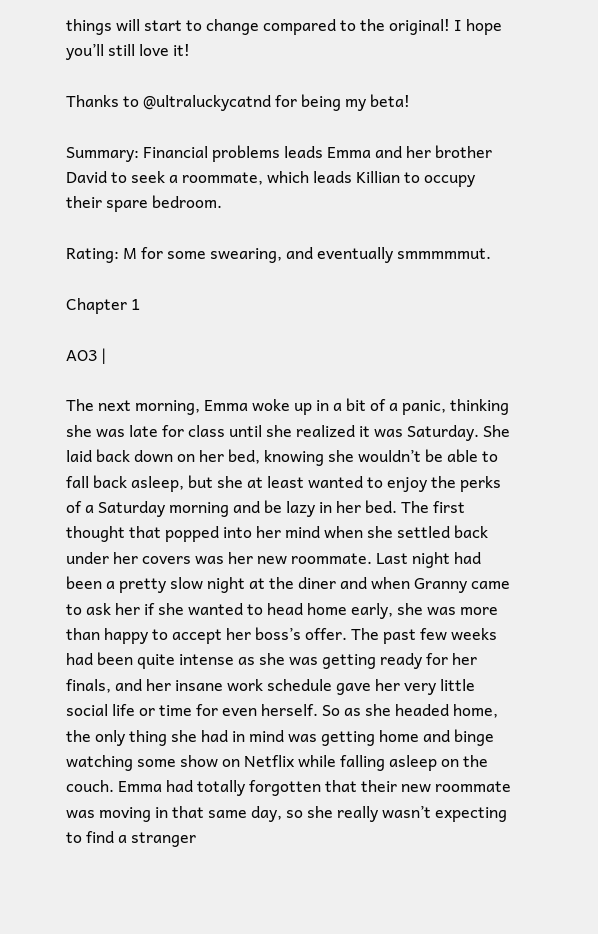things will start to change compared to the original! I hope you’ll still love it!

Thanks to @ultraluckycatnd for being my beta!

Summary: Financial problems leads Emma and her brother David to seek a roommate, which leads Killian to occupy their spare bedroom.

Rating: M for some swearing, and eventually smmmmmut.

Chapter 1

AO3 |

The next morning, Emma woke up in a bit of a panic, thinking she was late for class until she realized it was Saturday. She laid back down on her bed, knowing she wouldn’t be able to fall back asleep, but she at least wanted to enjoy the perks of a Saturday morning and be lazy in her bed. The first thought that popped into her mind when she settled back under her covers was her new roommate. Last night had been a pretty slow night at the diner and when Granny came to ask her if she wanted to head home early, she was more than happy to accept her boss’s offer. The past few weeks had been quite intense as she was getting ready for her finals, and her insane work schedule gave her very little social life or time for even herself. So as she headed home, the only thing she had in mind was getting home and binge watching some show on Netflix while falling asleep on the couch. Emma had totally forgotten that their new roommate was moving in that same day, so she really wasn’t expecting to find a stranger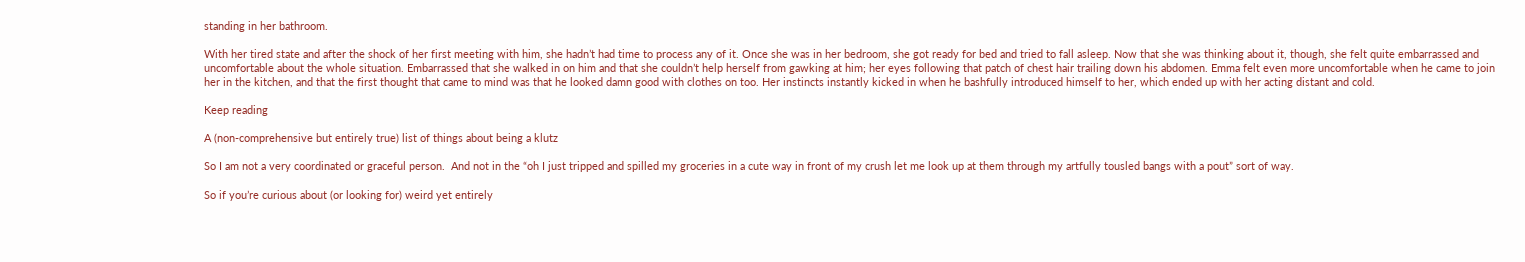standing in her bathroom.

With her tired state and after the shock of her first meeting with him, she hadn’t had time to process any of it. Once she was in her bedroom, she got ready for bed and tried to fall asleep. Now that she was thinking about it, though, she felt quite embarrassed and uncomfortable about the whole situation. Embarrassed that she walked in on him and that she couldn’t help herself from gawking at him; her eyes following that patch of chest hair trailing down his abdomen. Emma felt even more uncomfortable when he came to join her in the kitchen, and that the first thought that came to mind was that he looked damn good with clothes on too. Her instincts instantly kicked in when he bashfully introduced himself to her, which ended up with her acting distant and cold.

Keep reading

A (non-comprehensive but entirely true) list of things about being a klutz

So I am not a very coordinated or graceful person.  And not in the “oh I just tripped and spilled my groceries in a cute way in front of my crush let me look up at them through my artfully tousled bangs with a pout” sort of way.

So if you’re curious about (or looking for) weird yet entirely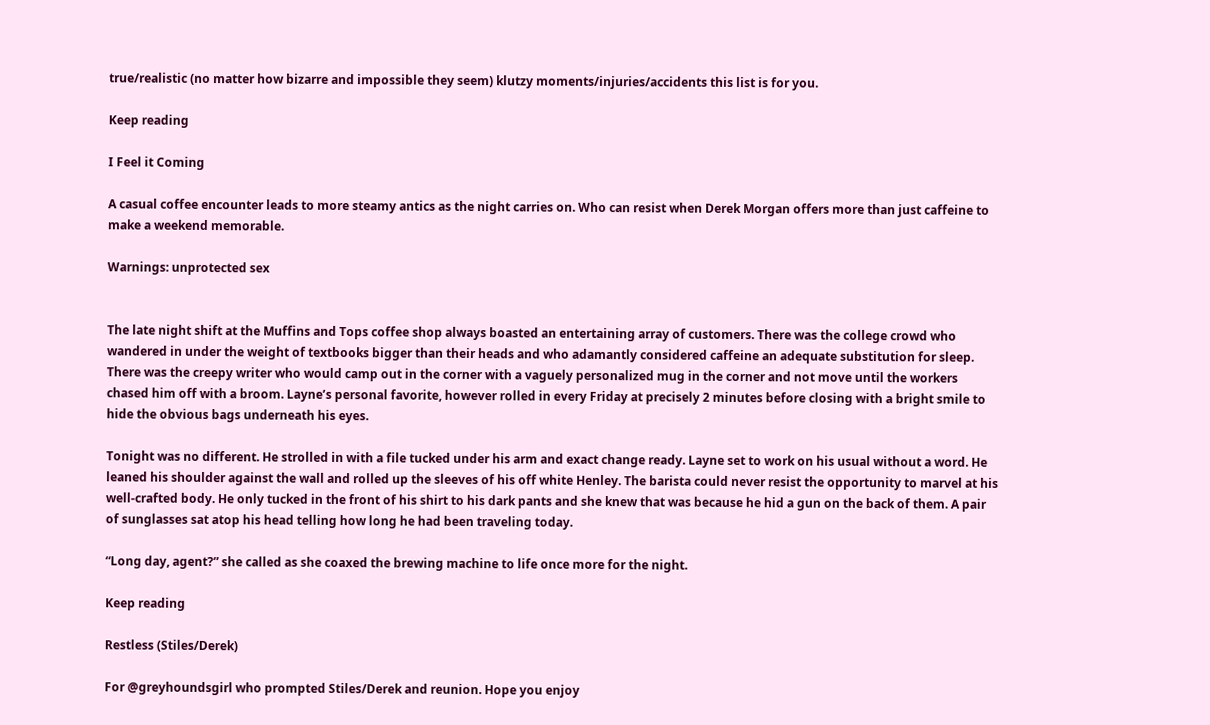true/realistic (no matter how bizarre and impossible they seem) klutzy moments/injuries/accidents this list is for you.

Keep reading

I Feel it Coming

A casual coffee encounter leads to more steamy antics as the night carries on. Who can resist when Derek Morgan offers more than just caffeine to make a weekend memorable.

Warnings: unprotected sex


The late night shift at the Muffins and Tops coffee shop always boasted an entertaining array of customers. There was the college crowd who wandered in under the weight of textbooks bigger than their heads and who adamantly considered caffeine an adequate substitution for sleep. There was the creepy writer who would camp out in the corner with a vaguely personalized mug in the corner and not move until the workers chased him off with a broom. Layne’s personal favorite, however rolled in every Friday at precisely 2 minutes before closing with a bright smile to hide the obvious bags underneath his eyes.

Tonight was no different. He strolled in with a file tucked under his arm and exact change ready. Layne set to work on his usual without a word. He leaned his shoulder against the wall and rolled up the sleeves of his off white Henley. The barista could never resist the opportunity to marvel at his well-crafted body. He only tucked in the front of his shirt to his dark pants and she knew that was because he hid a gun on the back of them. A pair of sunglasses sat atop his head telling how long he had been traveling today.

“Long day, agent?” she called as she coaxed the brewing machine to life once more for the night.

Keep reading

Restless (Stiles/Derek)

For @greyhoundsgirl who prompted Stiles/Derek and reunion. Hope you enjoy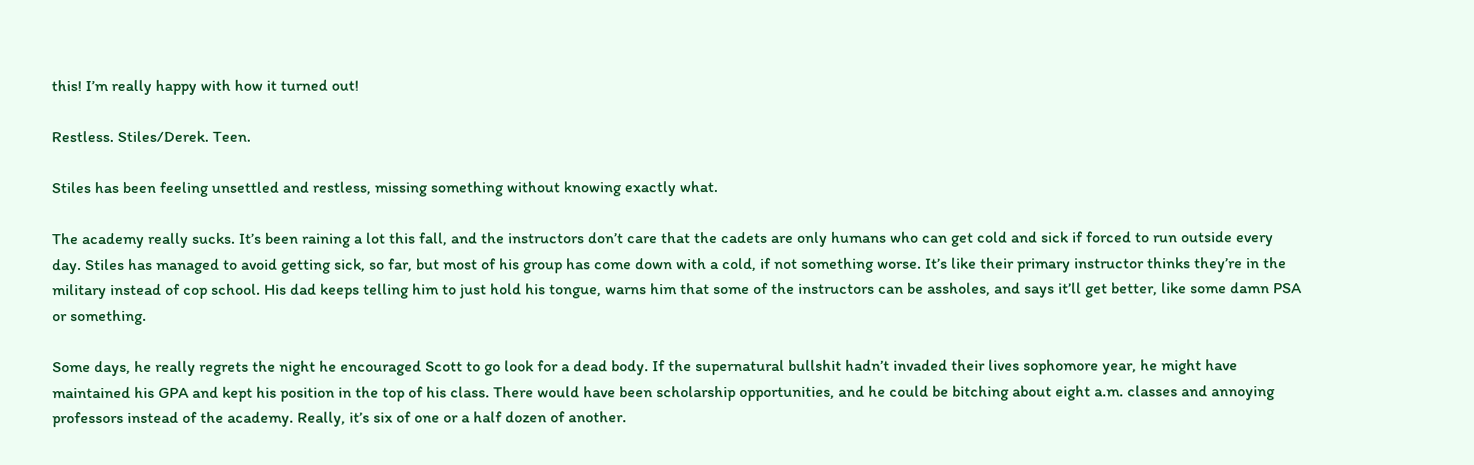this! I’m really happy with how it turned out!

Restless. Stiles/Derek. Teen.

Stiles has been feeling unsettled and restless, missing something without knowing exactly what.

The academy really sucks. It’s been raining a lot this fall, and the instructors don’t care that the cadets are only humans who can get cold and sick if forced to run outside every day. Stiles has managed to avoid getting sick, so far, but most of his group has come down with a cold, if not something worse. It’s like their primary instructor thinks they’re in the military instead of cop school. His dad keeps telling him to just hold his tongue, warns him that some of the instructors can be assholes, and says it’ll get better, like some damn PSA or something.

Some days, he really regrets the night he encouraged Scott to go look for a dead body. If the supernatural bullshit hadn’t invaded their lives sophomore year, he might have maintained his GPA and kept his position in the top of his class. There would have been scholarship opportunities, and he could be bitching about eight a.m. classes and annoying professors instead of the academy. Really, it’s six of one or a half dozen of another.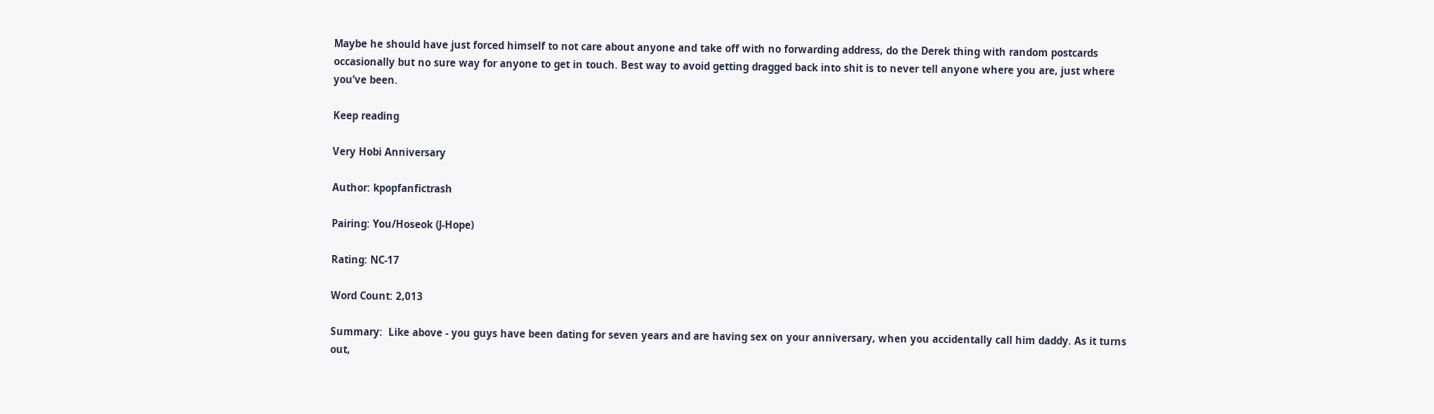Maybe he should have just forced himself to not care about anyone and take off with no forwarding address, do the Derek thing with random postcards occasionally but no sure way for anyone to get in touch. Best way to avoid getting dragged back into shit is to never tell anyone where you are, just where you’ve been.

Keep reading

Very Hobi Anniversary

Author: kpopfanfictrash

Pairing: You/Hoseok (J-Hope)

Rating: NC-17

Word Count: 2,013

Summary:  Like above - you guys have been dating for seven years and are having sex on your anniversary, when you accidentally call him daddy. As it turns out,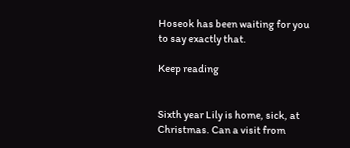Hoseok has been waiting for you to say exactly that.

Keep reading


Sixth year Lily is home, sick, at Christmas. Can a visit from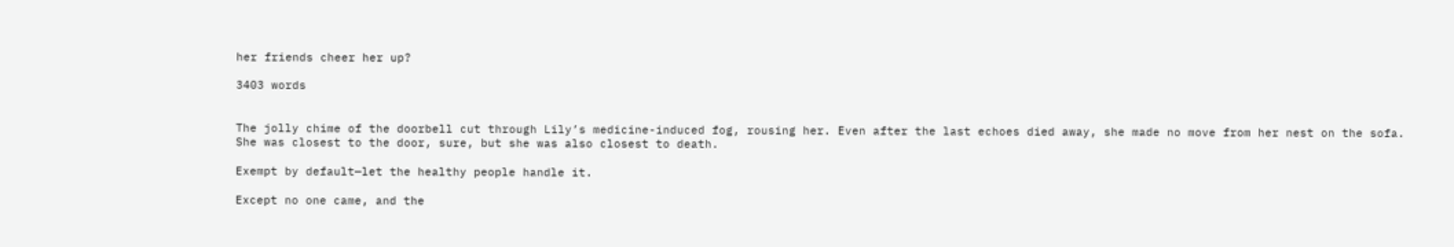her friends cheer her up?

3403 words


The jolly chime of the doorbell cut through Lily’s medicine-induced fog, rousing her. Even after the last echoes died away, she made no move from her nest on the sofa. She was closest to the door, sure, but she was also closest to death.

Exempt by default—let the healthy people handle it.

Except no one came, and the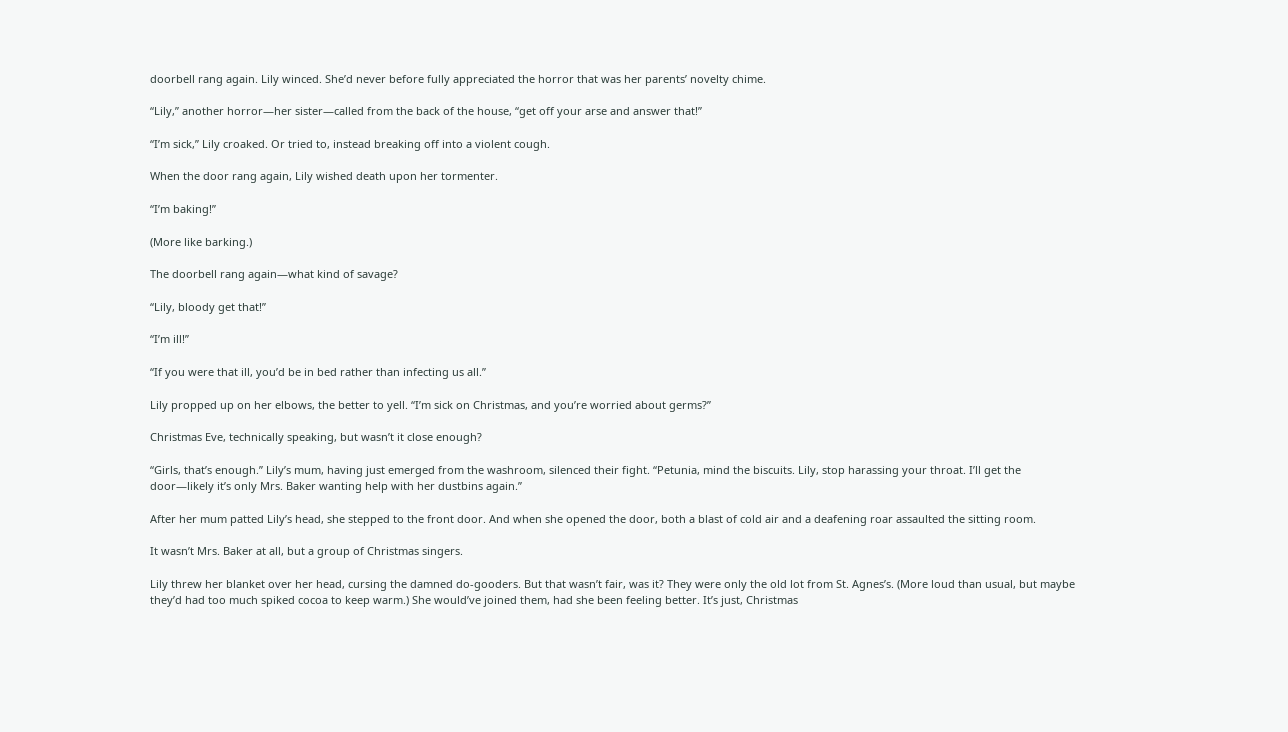doorbell rang again. Lily winced. She’d never before fully appreciated the horror that was her parents’ novelty chime.

“Lily,” another horror—her sister—called from the back of the house, “get off your arse and answer that!”

“I’m sick,” Lily croaked. Or tried to, instead breaking off into a violent cough.

When the door rang again, Lily wished death upon her tormenter.

“I’m baking!”

(More like barking.)

The doorbell rang again—what kind of savage?

“Lily, bloody get that!”

“I’m ill!”

“If you were that ill, you’d be in bed rather than infecting us all.”

Lily propped up on her elbows, the better to yell. “I’m sick on Christmas, and you’re worried about germs?”

Christmas Eve, technically speaking, but wasn’t it close enough?

“Girls, that’s enough.” Lily’s mum, having just emerged from the washroom, silenced their fight. “Petunia, mind the biscuits. Lily, stop harassing your throat. I’ll get the door—likely it’s only Mrs. Baker wanting help with her dustbins again.”

After her mum patted Lily’s head, she stepped to the front door. And when she opened the door, both a blast of cold air and a deafening roar assaulted the sitting room.

It wasn’t Mrs. Baker at all, but a group of Christmas singers.

Lily threw her blanket over her head, cursing the damned do-gooders. But that wasn’t fair, was it? They were only the old lot from St. Agnes’s. (More loud than usual, but maybe they’d had too much spiked cocoa to keep warm.) She would’ve joined them, had she been feeling better. It’s just, Christmas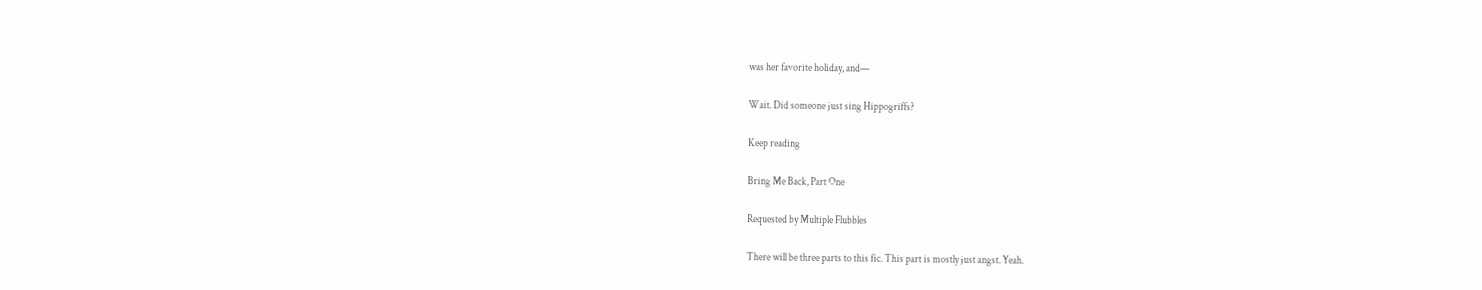was her favorite holiday, and—

Wait. Did someone just sing Hippogriffs?

Keep reading

Bring Me Back, Part One

Requested by Multiple Flubbles

There will be three parts to this fic. This part is mostly just angst. Yeah.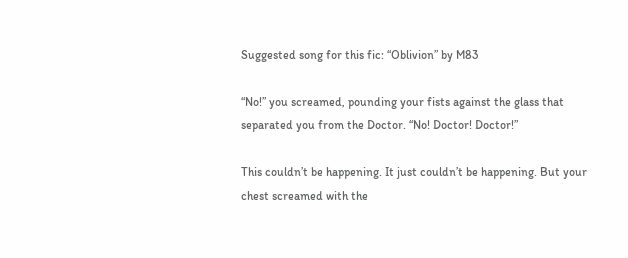Suggested song for this fic: “Oblivion” by M83

“No!” you screamed, pounding your fists against the glass that separated you from the Doctor. “No! Doctor! Doctor!”

This couldn’t be happening. It just couldn’t be happening. But your chest screamed with the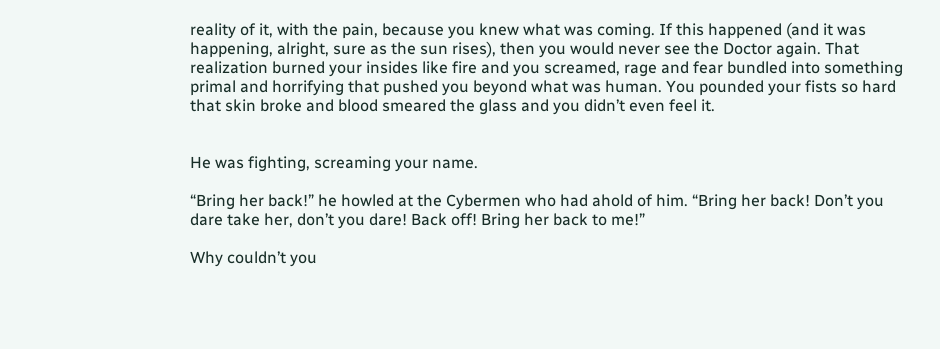reality of it, with the pain, because you knew what was coming. If this happened (and it was happening, alright, sure as the sun rises), then you would never see the Doctor again. That realization burned your insides like fire and you screamed, rage and fear bundled into something primal and horrifying that pushed you beyond what was human. You pounded your fists so hard that skin broke and blood smeared the glass and you didn’t even feel it.


He was fighting, screaming your name.

“Bring her back!” he howled at the Cybermen who had ahold of him. “Bring her back! Don’t you dare take her, don’t you dare! Back off! Bring her back to me!”

Why couldn’t you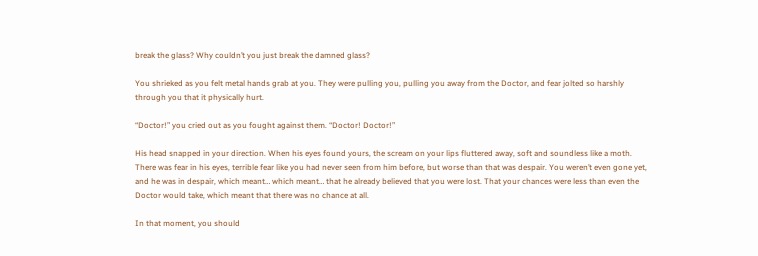break the glass? Why couldn’t you just break the damned glass?

You shrieked as you felt metal hands grab at you. They were pulling you, pulling you away from the Doctor, and fear jolted so harshly through you that it physically hurt.

“Doctor!” you cried out as you fought against them. “Doctor! Doctor!”

His head snapped in your direction. When his eyes found yours, the scream on your lips fluttered away, soft and soundless like a moth. There was fear in his eyes, terrible fear like you had never seen from him before, but worse than that was despair. You weren’t even gone yet, and he was in despair, which meant… which meant… that he already believed that you were lost. That your chances were less than even the Doctor would take, which meant that there was no chance at all.

In that moment, you should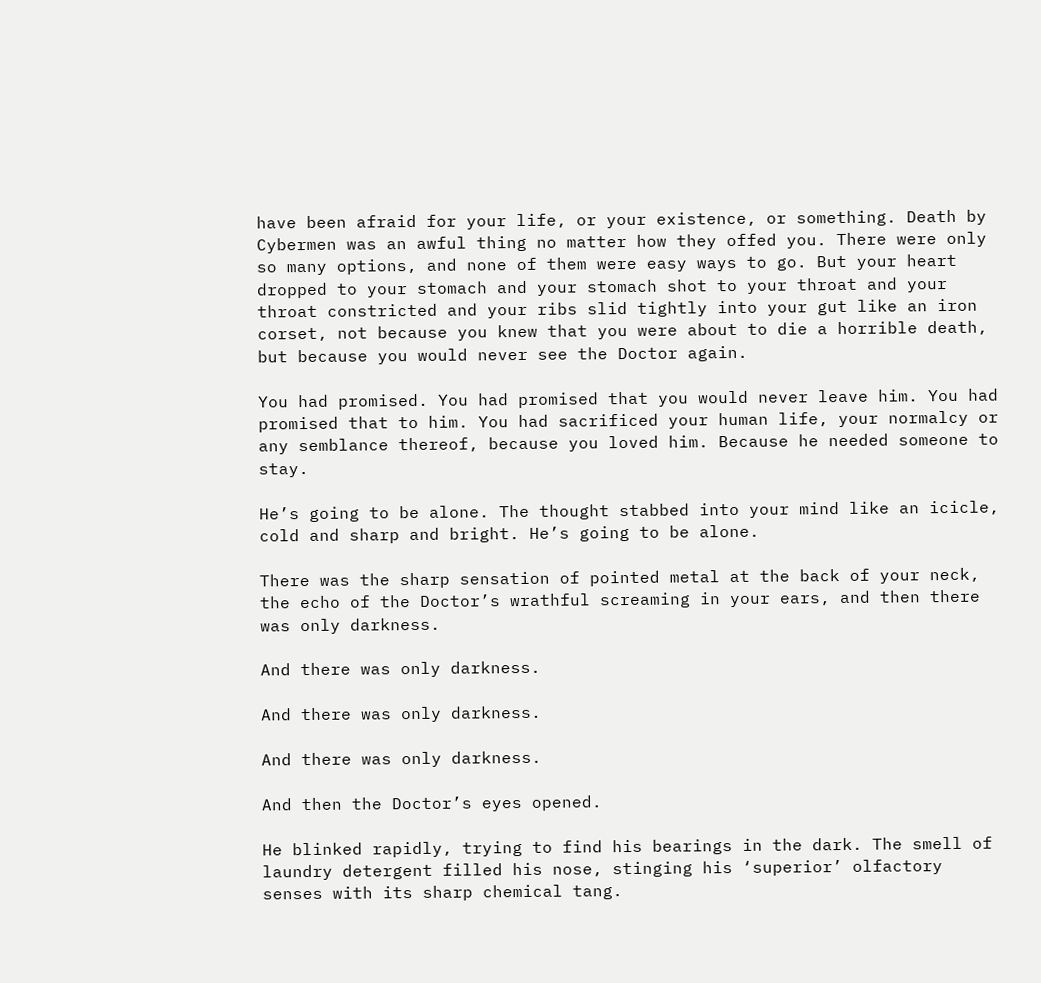have been afraid for your life, or your existence, or something. Death by Cybermen was an awful thing no matter how they offed you. There were only so many options, and none of them were easy ways to go. But your heart dropped to your stomach and your stomach shot to your throat and your throat constricted and your ribs slid tightly into your gut like an iron corset, not because you knew that you were about to die a horrible death, but because you would never see the Doctor again.

You had promised. You had promised that you would never leave him. You had promised that to him. You had sacrificed your human life, your normalcy or any semblance thereof, because you loved him. Because he needed someone to stay.

He’s going to be alone. The thought stabbed into your mind like an icicle, cold and sharp and bright. He’s going to be alone.

There was the sharp sensation of pointed metal at the back of your neck, the echo of the Doctor’s wrathful screaming in your ears, and then there was only darkness.

And there was only darkness.

And there was only darkness.

And there was only darkness.

And then the Doctor’s eyes opened.

He blinked rapidly, trying to find his bearings in the dark. The smell of laundry detergent filled his nose, stinging his ‘superior’ olfactory senses with its sharp chemical tang.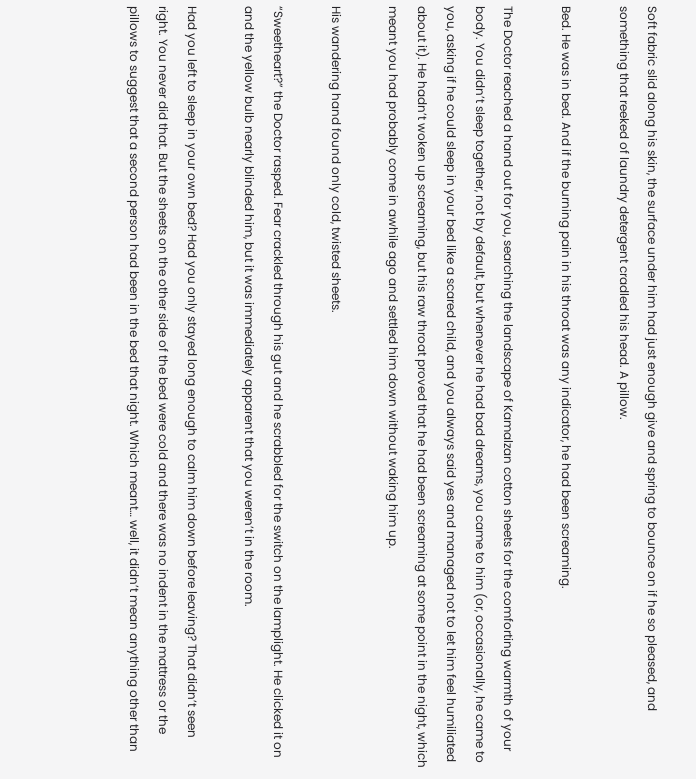Soft fabric slid along his skin, the surface under him had just enough give and spring to bounce on if he so pleased, and something that reeked of laundry detergent cradled his head. A pillow.

Bed. He was in bed. And if the burning pain in his throat was any indicator, he had been screaming.

The Doctor reached a hand out for you, searching the landscape of Kamalzan cotton sheets for the comforting warmth of your body. You didn’t sleep together, not by default, but whenever he had bad dreams, you came to him (or, occasionally, he came to you, asking if he could sleep in your bed like a scared child, and you always said yes and managed not to let him feel humiliated about it). He hadn’t woken up screaming, but his raw throat proved that he had been screaming at some point in the night, which meant you had probably come in awhile ago and settled him down without waking him up.

His wandering hand found only cold, twisted sheets.

“Sweetheart?” the Doctor rasped. Fear crackled through his gut and he scrabbled for the switch on the lamplight. He clicked it on and the yellow bulb nearly blinded him, but it was immediately apparent that you weren’t in the room.

Had you left to sleep in your own bed? Had you only stayed long enough to calm him down before leaving? That didn’t seen right. You never did that. But the sheets on the other side of the bed were cold and there was no indent in the mattress or the pillows to suggest that a second person had been in the bed that night. Which meant… well, it didn’t mean anything other than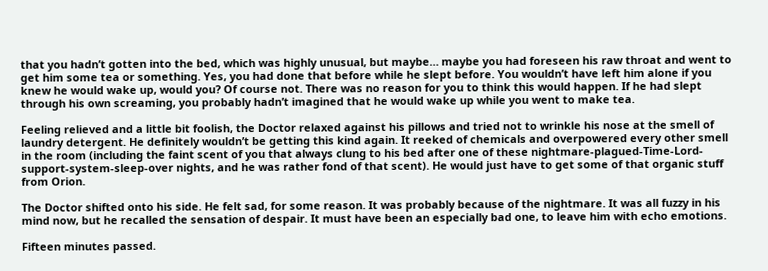that you hadn’t gotten into the bed, which was highly unusual, but maybe… maybe you had foreseen his raw throat and went to get him some tea or something. Yes, you had done that before while he slept before. You wouldn’t have left him alone if you knew he would wake up, would you? Of course not. There was no reason for you to think this would happen. If he had slept through his own screaming, you probably hadn’t imagined that he would wake up while you went to make tea.

Feeling relieved and a little bit foolish, the Doctor relaxed against his pillows and tried not to wrinkle his nose at the smell of laundry detergent. He definitely wouldn’t be getting this kind again. It reeked of chemicals and overpowered every other smell in the room (including the faint scent of you that always clung to his bed after one of these nightmare-plagued-Time-Lord-support-system-sleep-over nights, and he was rather fond of that scent). He would just have to get some of that organic stuff from Orion.

The Doctor shifted onto his side. He felt sad, for some reason. It was probably because of the nightmare. It was all fuzzy in his mind now, but he recalled the sensation of despair. It must have been an especially bad one, to leave him with echo emotions.

Fifteen minutes passed.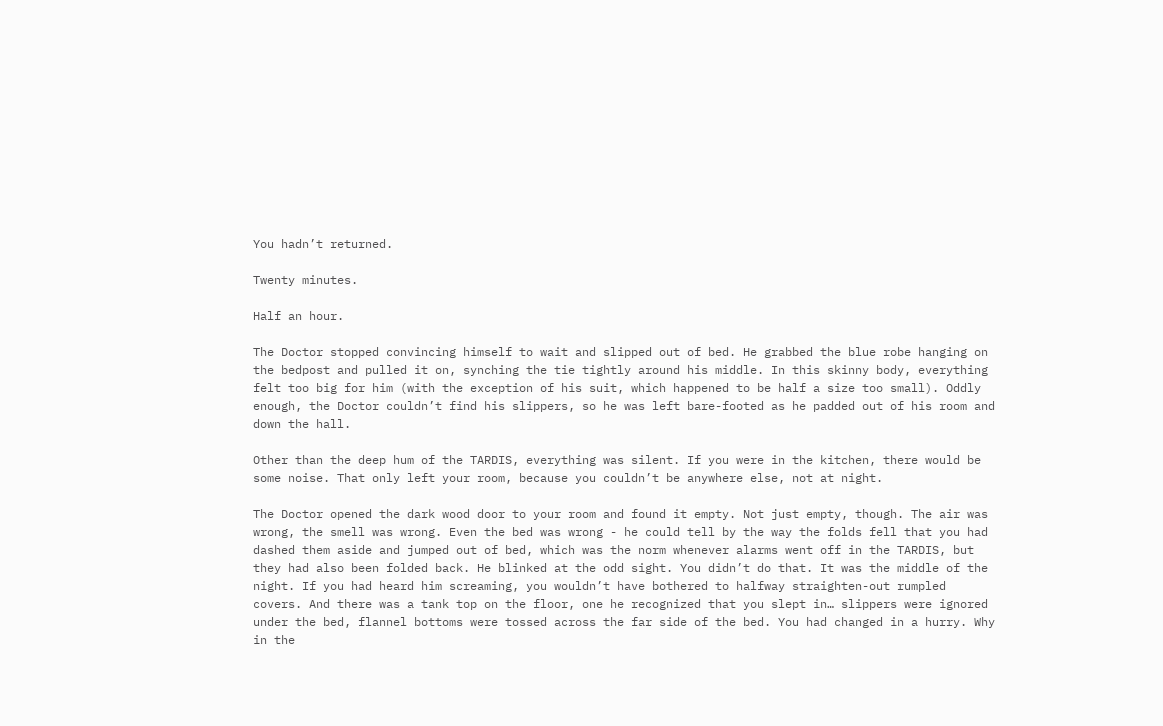You hadn’t returned.

Twenty minutes.

Half an hour.

The Doctor stopped convincing himself to wait and slipped out of bed. He grabbed the blue robe hanging on the bedpost and pulled it on, synching the tie tightly around his middle. In this skinny body, everything felt too big for him (with the exception of his suit, which happened to be half a size too small). Oddly enough, the Doctor couldn’t find his slippers, so he was left bare-footed as he padded out of his room and down the hall.

Other than the deep hum of the TARDIS, everything was silent. If you were in the kitchen, there would be some noise. That only left your room, because you couldn’t be anywhere else, not at night.

The Doctor opened the dark wood door to your room and found it empty. Not just empty, though. The air was wrong, the smell was wrong. Even the bed was wrong - he could tell by the way the folds fell that you had dashed them aside and jumped out of bed, which was the norm whenever alarms went off in the TARDIS, but they had also been folded back. He blinked at the odd sight. You didn’t do that. It was the middle of the night. If you had heard him screaming, you wouldn’t have bothered to halfway straighten-out rumpled covers. And there was a tank top on the floor, one he recognized that you slept in… slippers were ignored under the bed, flannel bottoms were tossed across the far side of the bed. You had changed in a hurry. Why in the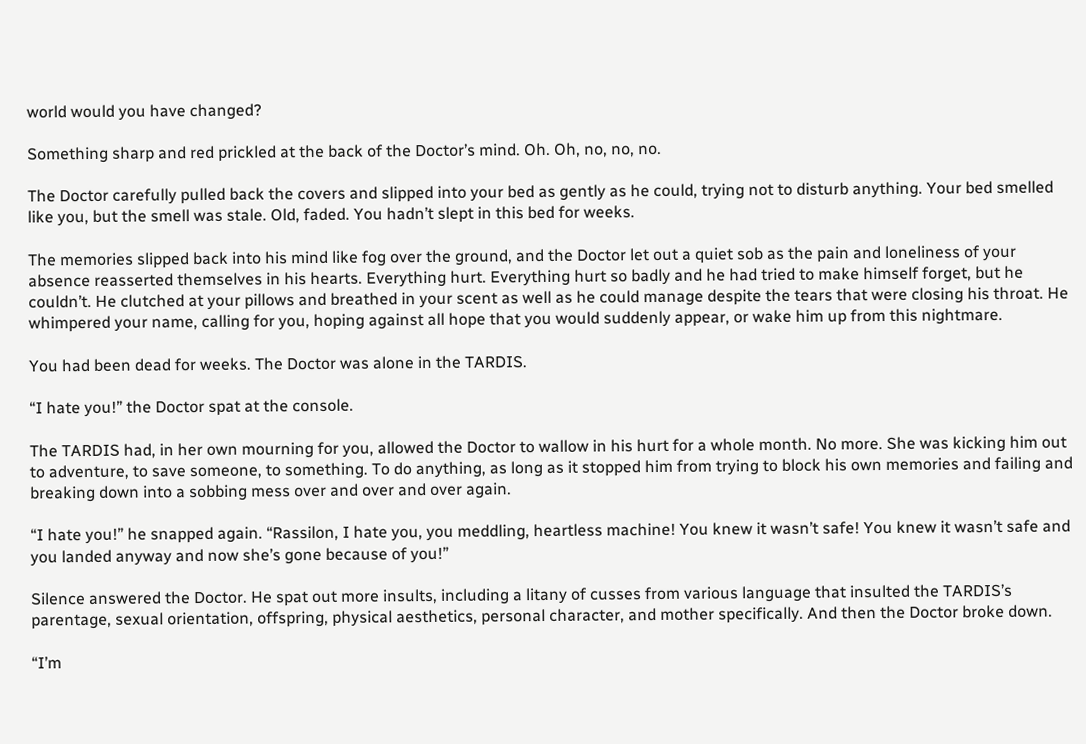world would you have changed?

Something sharp and red prickled at the back of the Doctor’s mind. Oh. Oh, no, no, no.

The Doctor carefully pulled back the covers and slipped into your bed as gently as he could, trying not to disturb anything. Your bed smelled like you, but the smell was stale. Old, faded. You hadn’t slept in this bed for weeks.

The memories slipped back into his mind like fog over the ground, and the Doctor let out a quiet sob as the pain and loneliness of your absence reasserted themselves in his hearts. Everything hurt. Everything hurt so badly and he had tried to make himself forget, but he couldn’t. He clutched at your pillows and breathed in your scent as well as he could manage despite the tears that were closing his throat. He whimpered your name, calling for you, hoping against all hope that you would suddenly appear, or wake him up from this nightmare.

You had been dead for weeks. The Doctor was alone in the TARDIS.

“I hate you!” the Doctor spat at the console.

The TARDIS had, in her own mourning for you, allowed the Doctor to wallow in his hurt for a whole month. No more. She was kicking him out to adventure, to save someone, to something. To do anything, as long as it stopped him from trying to block his own memories and failing and breaking down into a sobbing mess over and over and over again.

“I hate you!” he snapped again. “Rassilon, I hate you, you meddling, heartless machine! You knew it wasn’t safe! You knew it wasn’t safe and you landed anyway and now she’s gone because of you!”

Silence answered the Doctor. He spat out more insults, including a litany of cusses from various language that insulted the TARDIS’s parentage, sexual orientation, offspring, physical aesthetics, personal character, and mother specifically. And then the Doctor broke down.

“I’m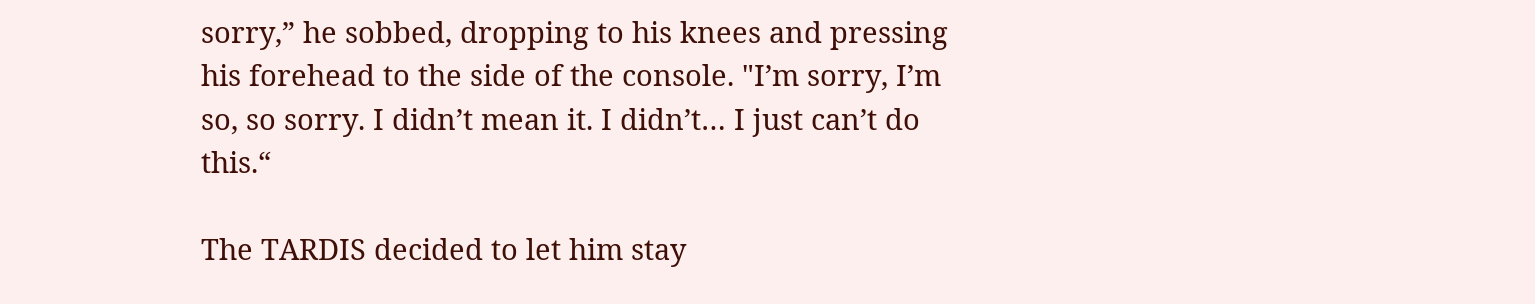sorry,” he sobbed, dropping to his knees and pressing his forehead to the side of the console. "I’m sorry, I’m so, so sorry. I didn’t mean it. I didn’t… I just can’t do this.“

The TARDIS decided to let him stay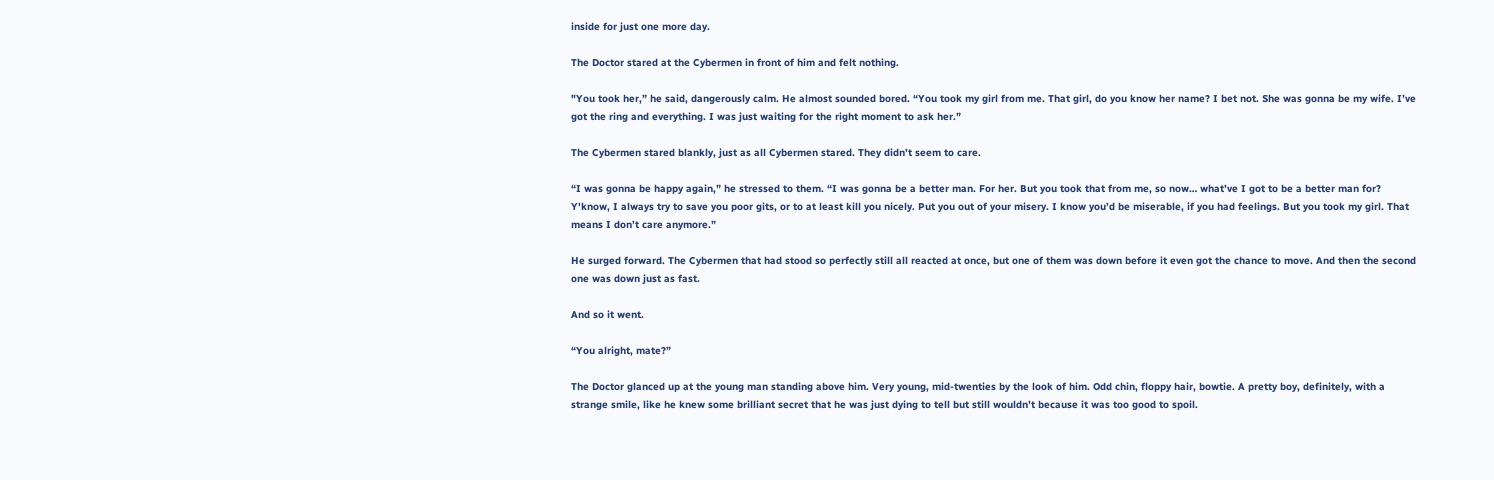inside for just one more day.

The Doctor stared at the Cybermen in front of him and felt nothing.

"You took her,” he said, dangerously calm. He almost sounded bored. “You took my girl from me. That girl, do you know her name? I bet not. She was gonna be my wife. I’ve got the ring and everything. I was just waiting for the right moment to ask her.”

The Cybermen stared blankly, just as all Cybermen stared. They didn’t seem to care.

“I was gonna be happy again,” he stressed to them. “I was gonna be a better man. For her. But you took that from me, so now… what’ve I got to be a better man for? Y'know, I always try to save you poor gits, or to at least kill you nicely. Put you out of your misery. I know you’d be miserable, if you had feelings. But you took my girl. That means I don’t care anymore.”

He surged forward. The Cybermen that had stood so perfectly still all reacted at once, but one of them was down before it even got the chance to move. And then the second one was down just as fast.

And so it went.

“You alright, mate?”

The Doctor glanced up at the young man standing above him. Very young, mid-twenties by the look of him. Odd chin, floppy hair, bowtie. A pretty boy, definitely, with a strange smile, like he knew some brilliant secret that he was just dying to tell but still wouldn’t because it was too good to spoil.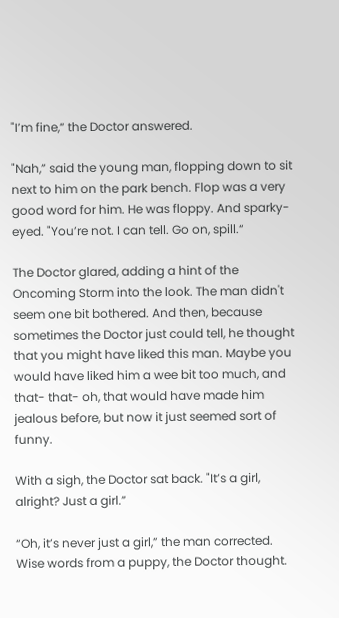"I’m fine,“ the Doctor answered.

"Nah,” said the young man, flopping down to sit next to him on the park bench. Flop was a very good word for him. He was floppy. And sparky-eyed. "You’re not. I can tell. Go on, spill.“

The Doctor glared, adding a hint of the Oncoming Storm into the look. The man didn't seem one bit bothered. And then, because sometimes the Doctor just could tell, he thought that you might have liked this man. Maybe you would have liked him a wee bit too much, and that- that- oh, that would have made him jealous before, but now it just seemed sort of funny.

With a sigh, the Doctor sat back. "It’s a girl, alright? Just a girl.”

“Oh, it’s never just a girl,” the man corrected. Wise words from a puppy, the Doctor thought.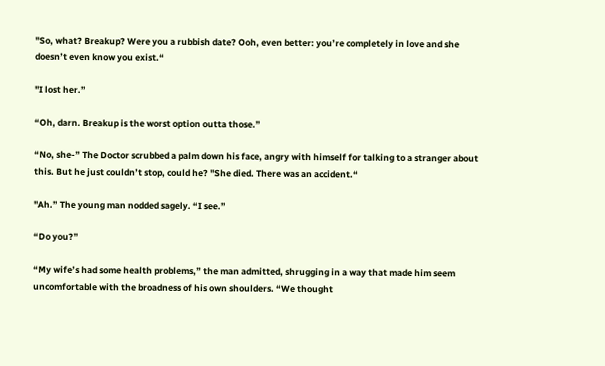"So, what? Breakup? Were you a rubbish date? Ooh, even better: you’re completely in love and she doesn’t even know you exist.“

"I lost her.”

“Oh, darn. Breakup is the worst option outta those.”

“No, she-” The Doctor scrubbed a palm down his face, angry with himself for talking to a stranger about this. But he just couldn’t stop, could he? "She died. There was an accident.“

"Ah.” The young man nodded sagely. “I see.”

“Do you?”

“My wife’s had some health problems,” the man admitted, shrugging in a way that made him seem uncomfortable with the broadness of his own shoulders. “We thought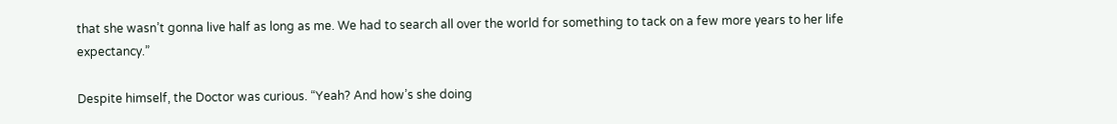that she wasn’t gonna live half as long as me. We had to search all over the world for something to tack on a few more years to her life expectancy.”

Despite himself, the Doctor was curious. “Yeah? And how’s she doing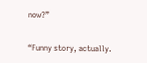now?”

“Funny story, actually.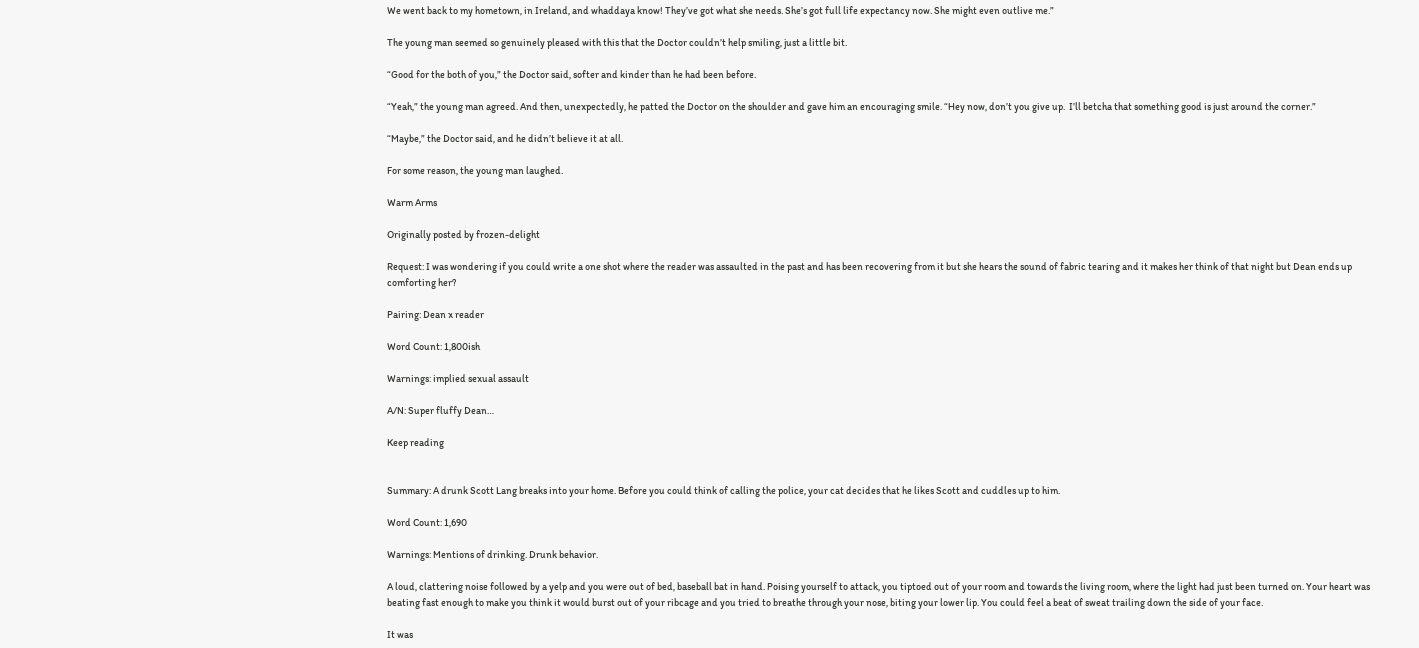We went back to my hometown, in Ireland, and whaddaya know! They’ve got what she needs. She’s got full life expectancy now. She might even outlive me.”

The young man seemed so genuinely pleased with this that the Doctor couldn’t help smiling, just a little bit.

“Good for the both of you,” the Doctor said, softer and kinder than he had been before.

“Yeah,” the young man agreed. And then, unexpectedly, he patted the Doctor on the shoulder and gave him an encouraging smile. “Hey now, don’t you give up.  I’ll betcha that something good is just around the corner.”

“Maybe,” the Doctor said, and he didn’t believe it at all.

For some reason, the young man laughed.

Warm Arms

Originally posted by frozen-delight

Request: I was wondering if you could write a one shot where the reader was assaulted in the past and has been recovering from it but she hears the sound of fabric tearing and it makes her think of that night but Dean ends up comforting her?

Pairing: Dean x reader

Word Count: 1,800ish

Warnings: implied sexual assault

A/N: Super fluffy Dean…

Keep reading


Summary: A drunk Scott Lang breaks into your home. Before you could think of calling the police, your cat decides that he likes Scott and cuddles up to him.

Word Count: 1,690

Warnings: Mentions of drinking. Drunk behavior.

A loud, clattering noise followed by a yelp and you were out of bed, baseball bat in hand. Poising yourself to attack, you tiptoed out of your room and towards the living room, where the light had just been turned on. Your heart was beating fast enough to make you think it would burst out of your ribcage and you tried to breathe through your nose, biting your lower lip. You could feel a beat of sweat trailing down the side of your face.

It was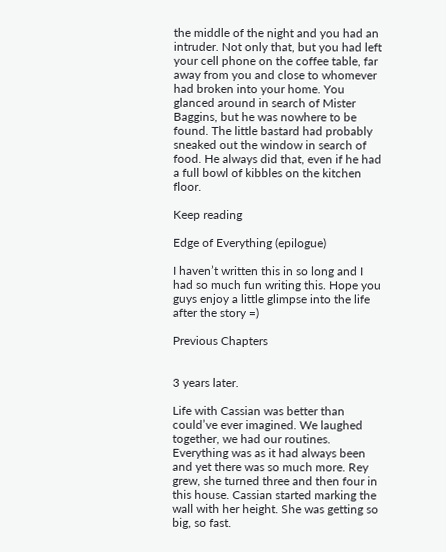the middle of the night and you had an intruder. Not only that, but you had left your cell phone on the coffee table, far away from you and close to whomever had broken into your home. You glanced around in search of Mister Baggins, but he was nowhere to be found. The little bastard had probably sneaked out the window in search of food. He always did that, even if he had a full bowl of kibbles on the kitchen floor.

Keep reading

Edge of Everything (epilogue)

I haven’t written this in so long and I had so much fun writing this. Hope you guys enjoy a little glimpse into the life after the story =)

Previous Chapters


3 years later.

Life with Cassian was better than could’ve ever imagined. We laughed together, we had our routines. Everything was as it had always been and yet there was so much more. Rey grew, she turned three and then four in this house. Cassian started marking the wall with her height. She was getting so big, so fast.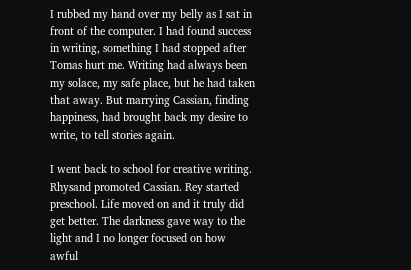I rubbed my hand over my belly as I sat in front of the computer. I had found success in writing, something I had stopped after Tomas hurt me. Writing had always been my solace, my safe place, but he had taken that away. But marrying Cassian, finding happiness, had brought back my desire to write, to tell stories again.

I went back to school for creative writing. Rhysand promoted Cassian. Rey started preschool. Life moved on and it truly did get better. The darkness gave way to the light and I no longer focused on how awful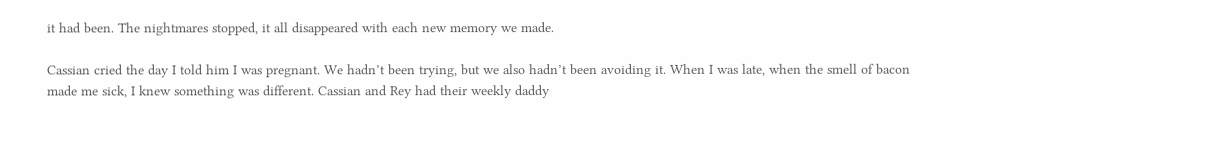it had been. The nightmares stopped, it all disappeared with each new memory we made.

Cassian cried the day I told him I was pregnant. We hadn’t been trying, but we also hadn’t been avoiding it. When I was late, when the smell of bacon made me sick, I knew something was different. Cassian and Rey had their weekly daddy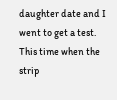daughter date and I went to get a test. This time when the strip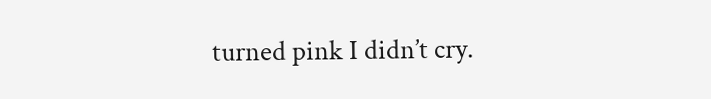turned pink I didn’t cry.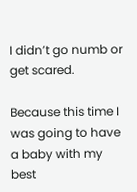I didn’t go numb or get scared.

Because this time I was going to have a baby with my best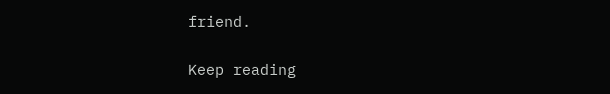friend.

Keep reading